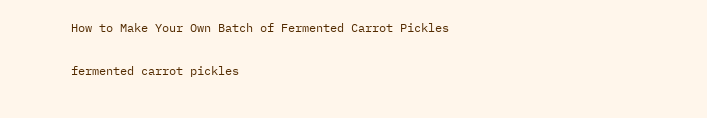How to Make Your Own Batch of Fermented Carrot Pickles

fermented carrot pickles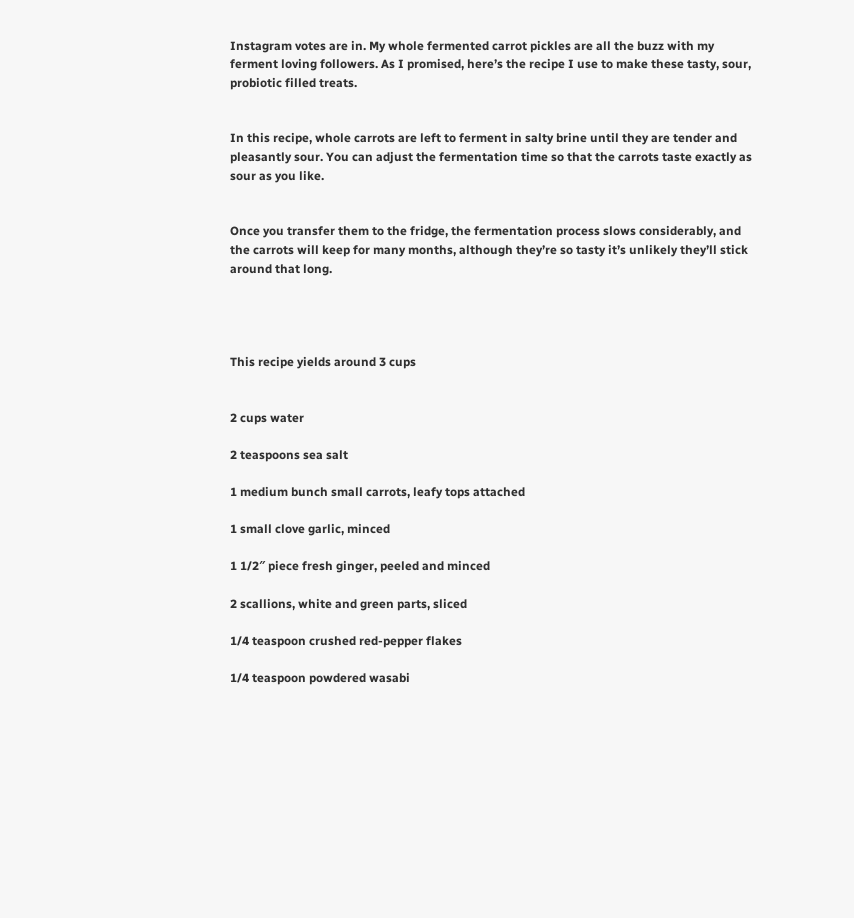Instagram votes are in. My whole fermented carrot pickles are all the buzz with my ferment loving followers. As I promised, here’s the recipe I use to make these tasty, sour, probiotic filled treats.


In this recipe, whole carrots are left to ferment in salty brine until they are tender and pleasantly sour. You can adjust the fermentation time so that the carrots taste exactly as sour as you like.


Once you transfer them to the fridge, the fermentation process slows considerably, and the carrots will keep for many months, although they’re so tasty it’s unlikely they’ll stick around that long.




This recipe yields around 3 cups


2 cups water

2 teaspoons sea salt

1 medium bunch small carrots, leafy tops attached

1 small clove garlic, minced

1 1/2″ piece fresh ginger, peeled and minced

2 scallions, white and green parts, sliced

1/4 teaspoon crushed red-pepper flakes

1/4 teaspoon powdered wasabi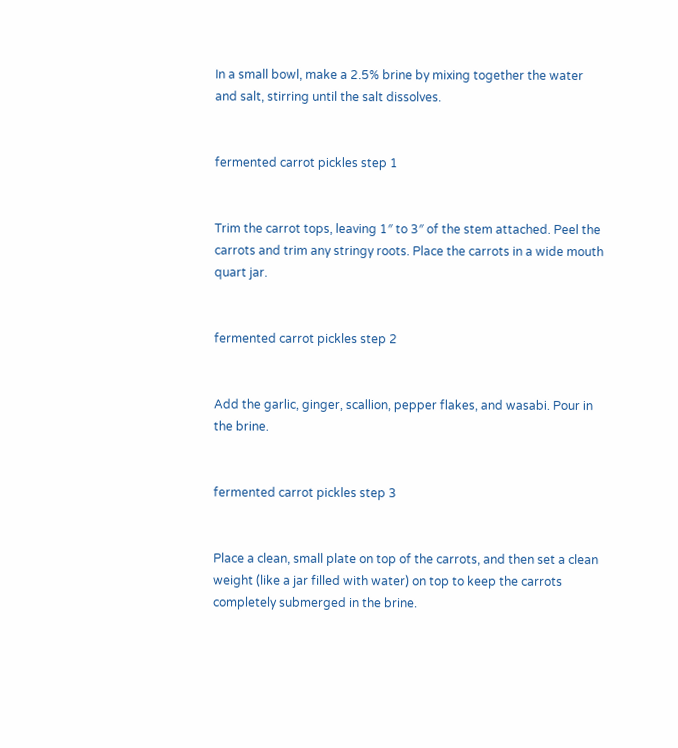In a small bowl, make a 2.5% brine by mixing together the water and salt, stirring until the salt dissolves.


fermented carrot pickles step 1


Trim the carrot tops, leaving 1″ to 3″ of the stem attached. Peel the carrots and trim any stringy roots. Place the carrots in a wide mouth quart jar.


fermented carrot pickles step 2


Add the garlic, ginger, scallion, pepper flakes, and wasabi. Pour in the brine.


fermented carrot pickles step 3


Place a clean, small plate on top of the carrots, and then set a clean weight (like a jar filled with water) on top to keep the carrots completely submerged in the brine.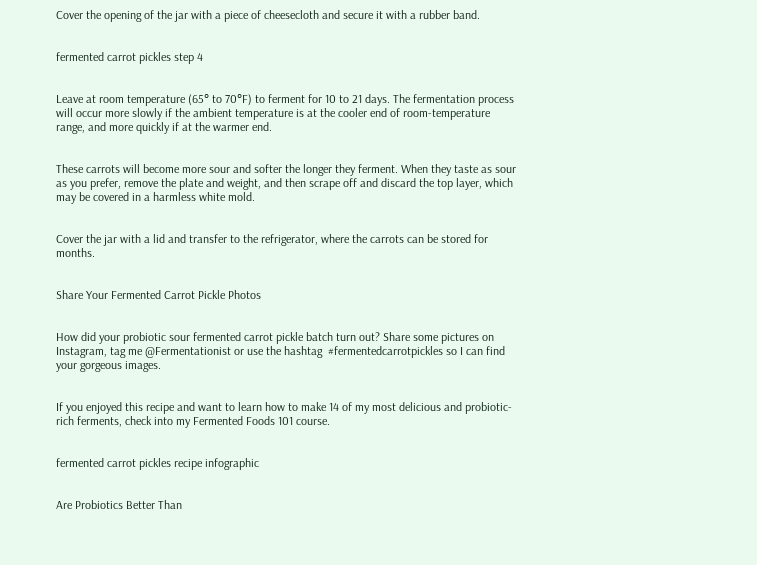Cover the opening of the jar with a piece of cheesecloth and secure it with a rubber band.


fermented carrot pickles step 4


Leave at room temperature (65° to 70°F) to ferment for 10 to 21 days. The fermentation process will occur more slowly if the ambient temperature is at the cooler end of room-temperature range, and more quickly if at the warmer end.


These carrots will become more sour and softer the longer they ferment. When they taste as sour as you prefer, remove the plate and weight, and then scrape off and discard the top layer, which may be covered in a harmless white mold.


Cover the jar with a lid and transfer to the refrigerator, where the carrots can be stored for months.


Share Your Fermented Carrot Pickle Photos


How did your probiotic sour fermented carrot pickle batch turn out? Share some pictures on Instagram, tag me @Fermentationist or use the hashtag  #fermentedcarrotpickles so I can find your gorgeous images.


If you enjoyed this recipe and want to learn how to make 14 of my most delicious and probiotic-rich ferments, check into my Fermented Foods 101 course.


fermented carrot pickles recipe infographic


Are Probiotics Better Than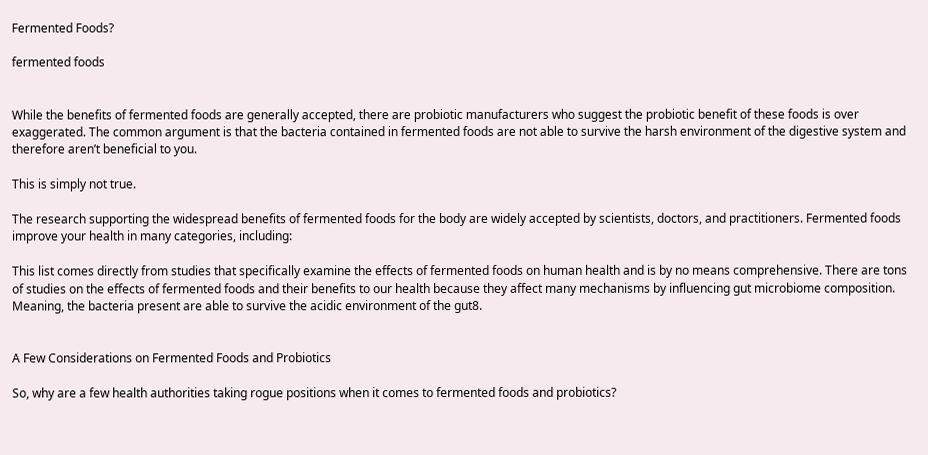Fermented Foods?

fermented foods


While the benefits of fermented foods are generally accepted, there are probiotic manufacturers who suggest the probiotic benefit of these foods is over exaggerated. The common argument is that the bacteria contained in fermented foods are not able to survive the harsh environment of the digestive system and therefore aren’t beneficial to you.

This is simply not true.

The research supporting the widespread benefits of fermented foods for the body are widely accepted by scientists, doctors, and practitioners. Fermented foods improve your health in many categories, including:

This list comes directly from studies that specifically examine the effects of fermented foods on human health and is by no means comprehensive. There are tons of studies on the effects of fermented foods and their benefits to our health because they affect many mechanisms by influencing gut microbiome composition. Meaning, the bacteria present are able to survive the acidic environment of the gut8.


A Few Considerations on Fermented Foods and Probiotics

So, why are a few health authorities taking rogue positions when it comes to fermented foods and probiotics?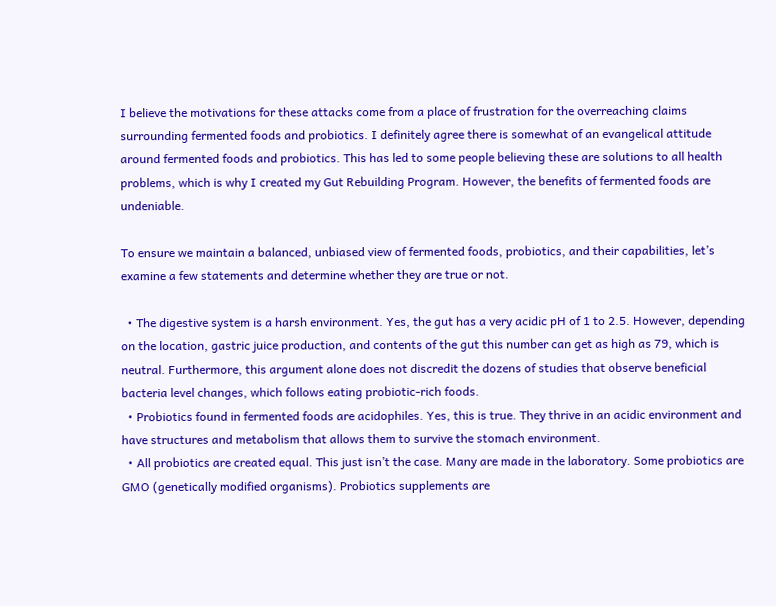I believe the motivations for these attacks come from a place of frustration for the overreaching claims surrounding fermented foods and probiotics. I definitely agree there is somewhat of an evangelical attitude around fermented foods and probiotics. This has led to some people believing these are solutions to all health problems, which is why I created my Gut Rebuilding Program. However, the benefits of fermented foods are undeniable.

To ensure we maintain a balanced, unbiased view of fermented foods, probiotics, and their capabilities, let’s examine a few statements and determine whether they are true or not.

  • The digestive system is a harsh environment. Yes, the gut has a very acidic pH of 1 to 2.5. However, depending on the location, gastric juice production, and contents of the gut this number can get as high as 79, which is neutral. Furthermore, this argument alone does not discredit the dozens of studies that observe beneficial bacteria level changes, which follows eating probiotic-rich foods.
  • Probiotics found in fermented foods are acidophiles. Yes, this is true. They thrive in an acidic environment and have structures and metabolism that allows them to survive the stomach environment.
  • All probiotics are created equal. This just isn’t the case. Many are made in the laboratory. Some probiotics are GMO (genetically modified organisms). Probiotics supplements are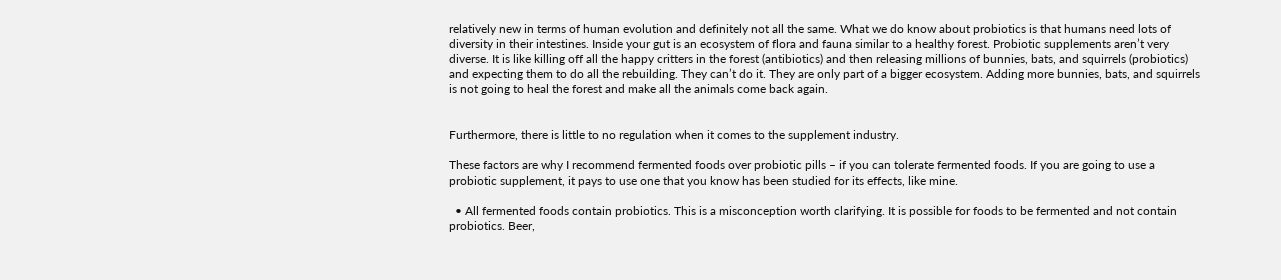relatively new in terms of human evolution and definitely not all the same. What we do know about probiotics is that humans need lots of diversity in their intestines. Inside your gut is an ecosystem of flora and fauna similar to a healthy forest. Probiotic supplements aren’t very diverse. It is like killing off all the happy critters in the forest (antibiotics) and then releasing millions of bunnies, bats, and squirrels (probiotics) and expecting them to do all the rebuilding. They can’t do it. They are only part of a bigger ecosystem. Adding more bunnies, bats, and squirrels is not going to heal the forest and make all the animals come back again.


Furthermore, there is little to no regulation when it comes to the supplement industry.

These factors are why I recommend fermented foods over probiotic pills – if you can tolerate fermented foods. If you are going to use a probiotic supplement, it pays to use one that you know has been studied for its effects, like mine.

  • All fermented foods contain probiotics. This is a misconception worth clarifying. It is possible for foods to be fermented and not contain probiotics. Beer,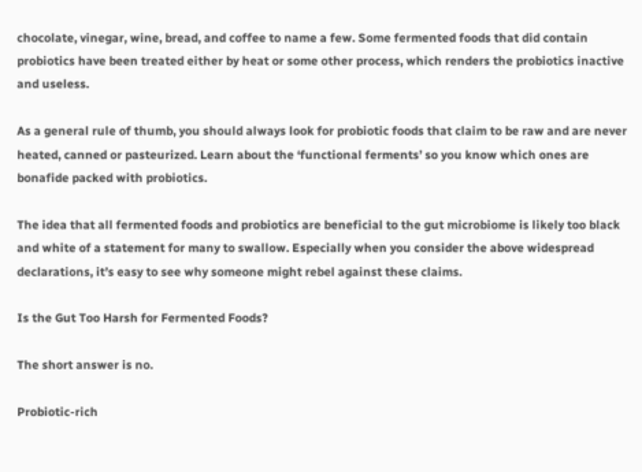chocolate, vinegar, wine, bread, and coffee to name a few. Some fermented foods that did contain probiotics have been treated either by heat or some other process, which renders the probiotics inactive and useless.

As a general rule of thumb, you should always look for probiotic foods that claim to be raw and are never heated, canned or pasteurized. Learn about the ‘functional ferments’ so you know which ones are bonafide packed with probiotics.

The idea that all fermented foods and probiotics are beneficial to the gut microbiome is likely too black and white of a statement for many to swallow. Especially when you consider the above widespread declarations, it’s easy to see why someone might rebel against these claims.

Is the Gut Too Harsh for Fermented Foods?

The short answer is no.

Probiotic-rich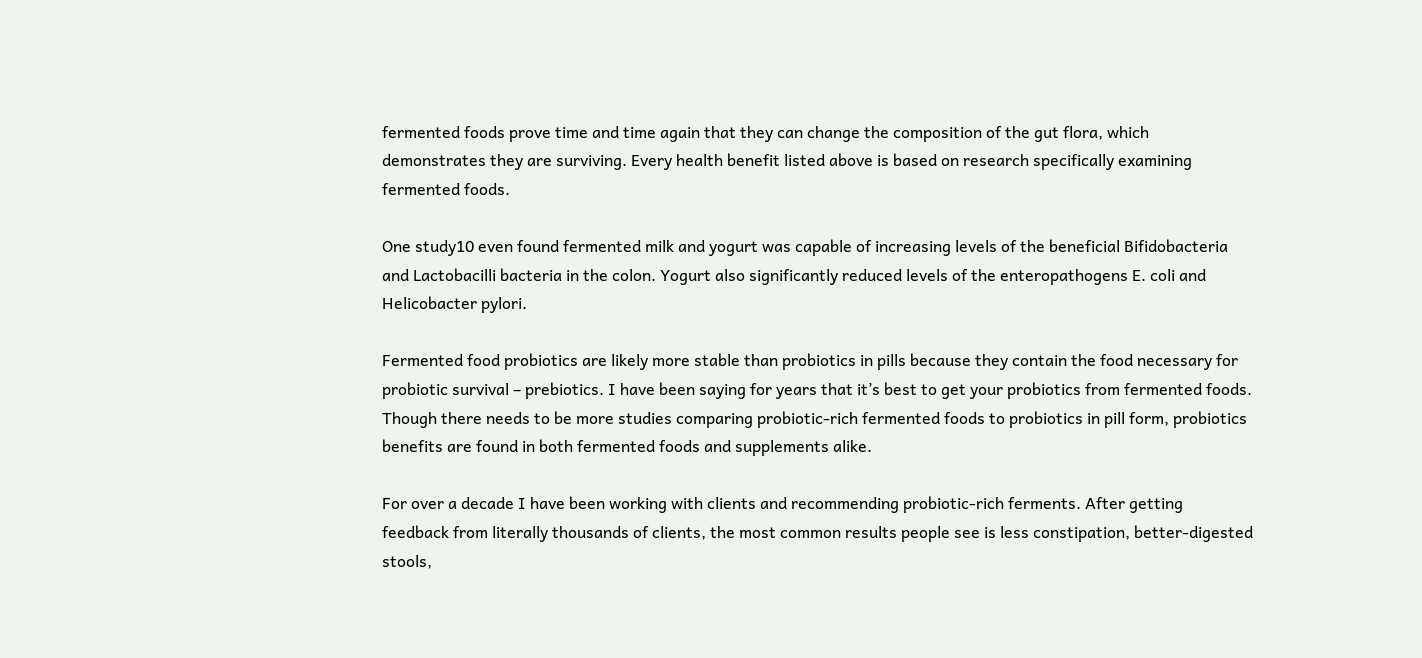fermented foods prove time and time again that they can change the composition of the gut flora, which demonstrates they are surviving. Every health benefit listed above is based on research specifically examining fermented foods.

One study10 even found fermented milk and yogurt was capable of increasing levels of the beneficial Bifidobacteria and Lactobacilli bacteria in the colon. Yogurt also significantly reduced levels of the enteropathogens E. coli and Helicobacter pylori.

Fermented food probiotics are likely more stable than probiotics in pills because they contain the food necessary for probiotic survival – prebiotics. I have been saying for years that it’s best to get your probiotics from fermented foods. Though there needs to be more studies comparing probiotic-rich fermented foods to probiotics in pill form, probiotics benefits are found in both fermented foods and supplements alike.

For over a decade I have been working with clients and recommending probiotic-rich ferments. After getting feedback from literally thousands of clients, the most common results people see is less constipation, better-digested stools,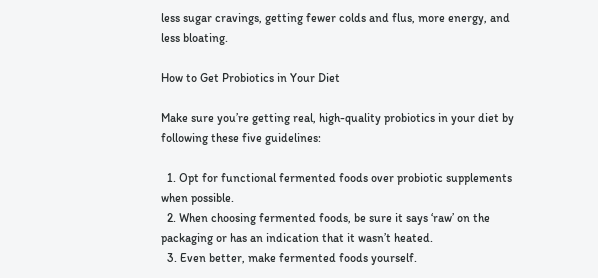less sugar cravings, getting fewer colds and flus, more energy, and less bloating.

How to Get Probiotics in Your Diet

Make sure you’re getting real, high-quality probiotics in your diet by following these five guidelines:

  1. Opt for functional fermented foods over probiotic supplements when possible.
  2. When choosing fermented foods, be sure it says ‘raw’ on the packaging or has an indication that it wasn’t heated.
  3. Even better, make fermented foods yourself.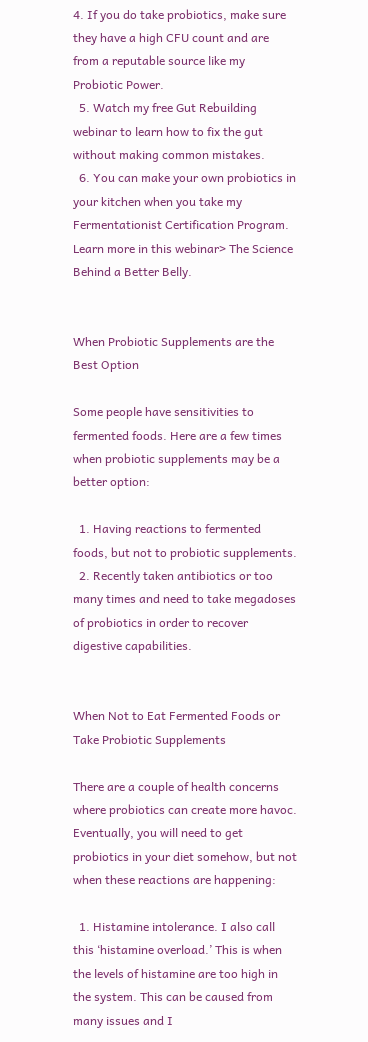4. If you do take probiotics, make sure they have a high CFU count and are from a reputable source like my Probiotic Power.
  5. Watch my free Gut Rebuilding webinar to learn how to fix the gut without making common mistakes.
  6. You can make your own probiotics in your kitchen when you take my Fermentationist Certification Program. Learn more in this webinar> The Science Behind a Better Belly.


When Probiotic Supplements are the Best Option

Some people have sensitivities to fermented foods. Here are a few times when probiotic supplements may be a better option:

  1. Having reactions to fermented foods, but not to probiotic supplements.
  2. Recently taken antibiotics or too many times and need to take megadoses of probiotics in order to recover digestive capabilities.


When Not to Eat Fermented Foods or Take Probiotic Supplements

There are a couple of health concerns where probiotics can create more havoc. Eventually, you will need to get probiotics in your diet somehow, but not when these reactions are happening:

  1. Histamine intolerance. I also call this ‘histamine overload.’ This is when the levels of histamine are too high in the system. This can be caused from many issues and I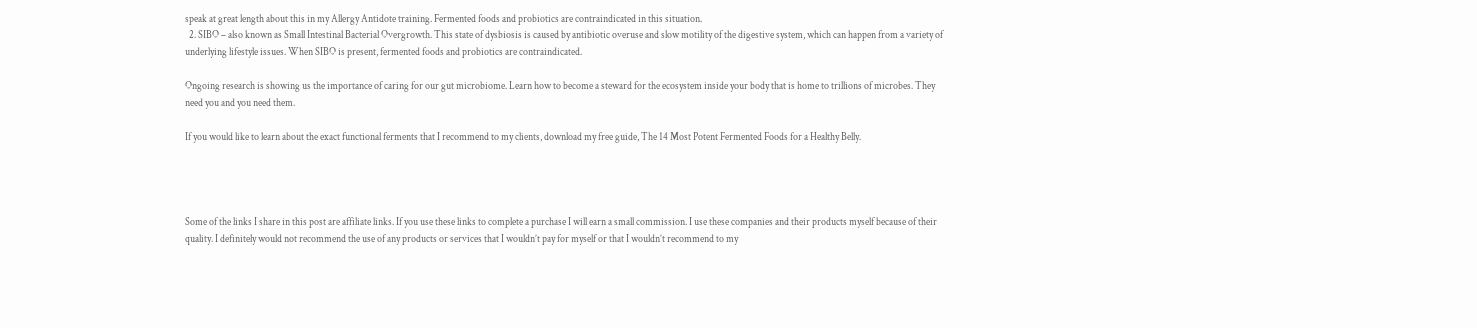speak at great length about this in my Allergy Antidote training. Fermented foods and probiotics are contraindicated in this situation.
  2. SIBO – also known as Small Intestinal Bacterial Overgrowth. This state of dysbiosis is caused by antibiotic overuse and slow motility of the digestive system, which can happen from a variety of underlying lifestyle issues. When SIBO is present, fermented foods and probiotics are contraindicated.

Ongoing research is showing us the importance of caring for our gut microbiome. Learn how to become a steward for the ecosystem inside your body that is home to trillions of microbes. They need you and you need them.

If you would like to learn about the exact functional ferments that I recommend to my clients, download my free guide, The 14 Most Potent Fermented Foods for a Healthy Belly.




Some of the links I share in this post are affiliate links. If you use these links to complete a purchase I will earn a small commission. I use these companies and their products myself because of their quality. I definitely would not recommend the use of any products or services that I wouldn’t pay for myself or that I wouldn’t recommend to my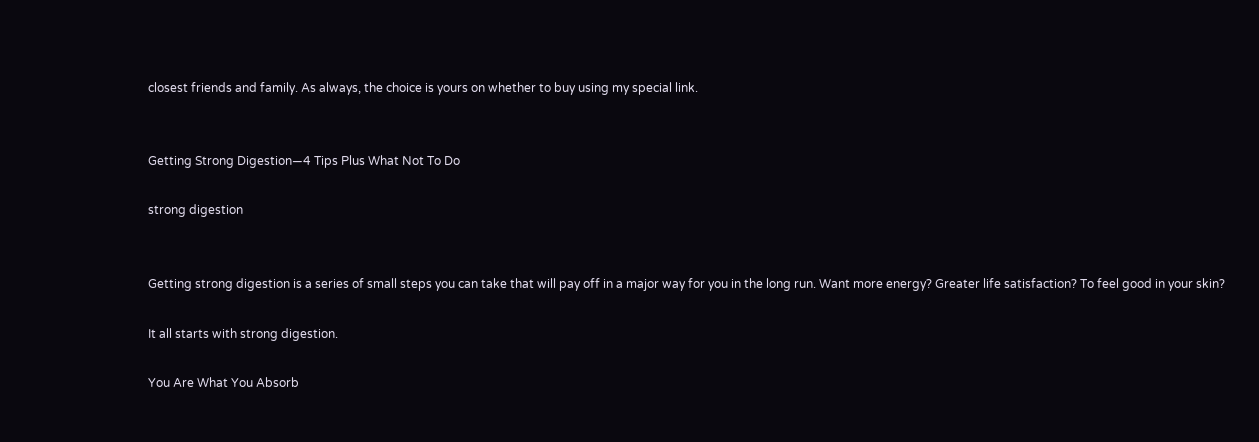closest friends and family. As always, the choice is yours on whether to buy using my special link.


Getting Strong Digestion—4 Tips Plus What Not To Do

strong digestion


Getting strong digestion is a series of small steps you can take that will pay off in a major way for you in the long run. Want more energy? Greater life satisfaction? To feel good in your skin?

It all starts with strong digestion.

You Are What You Absorb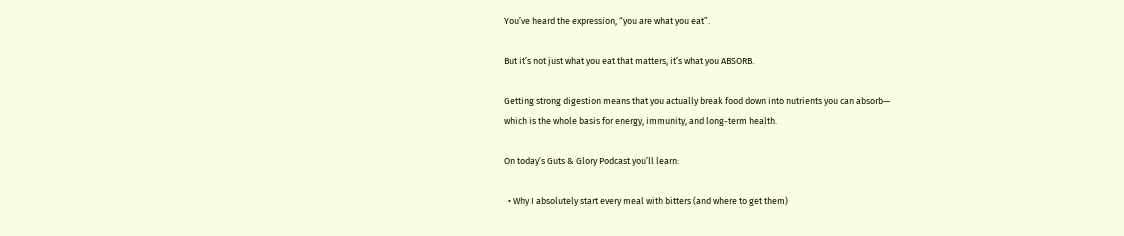You’ve heard the expression, “you are what you eat”.

But it’s not just what you eat that matters, it’s what you ABSORB.

Getting strong digestion means that you actually break food down into nutrients you can absorb—
which is the whole basis for energy, immunity, and long-term health.

On today’s Guts & Glory Podcast you’ll learn:

  • Why I absolutely start every meal with bitters (and where to get them)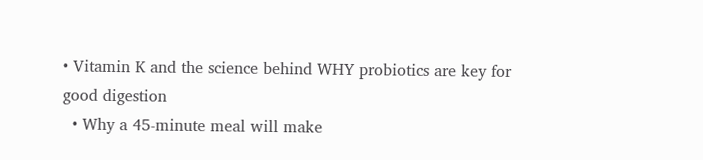• Vitamin K and the science behind WHY probiotics are key for good digestion
  • Why a 45-minute meal will make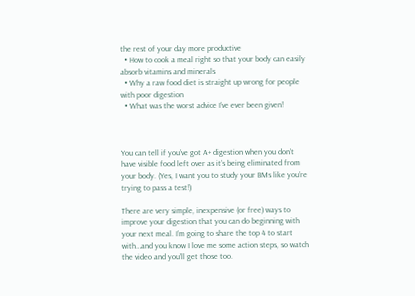the rest of your day more productive
  • How to cook a meal right so that your body can easily absorb vitamins and minerals
  • Why a raw food diet is straight up wrong for people with poor digestion
  • What was the worst advice I’ve ever been given!



You can tell if you’ve got A+ digestion when you don’t have visible food left over as it’s being eliminated from your body. (Yes, I want you to study your BMs like you’re trying to pass a test!)

There are very simple, inexpensive (or free) ways to improve your digestion that you can do beginning with your next meal. I’m going to share the top 4 to start with…and you know I love me some action steps, so watch the video and you’ll get those too.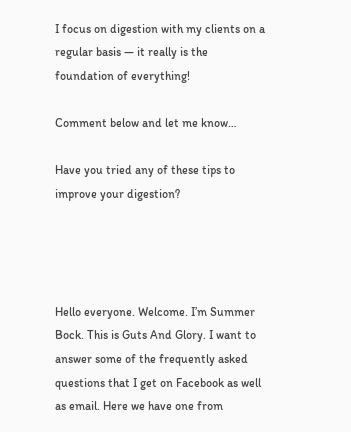I focus on digestion with my clients on a regular basis — it really is the foundation of everything!

Comment below and let me know…

Have you tried any of these tips to improve your digestion?




Hello everyone. Welcome. I’m Summer Bock. This is Guts And Glory. I want to answer some of the frequently asked questions that I get on Facebook as well as email. Here we have one from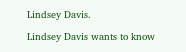Lindsey Davis.

Lindsey Davis wants to know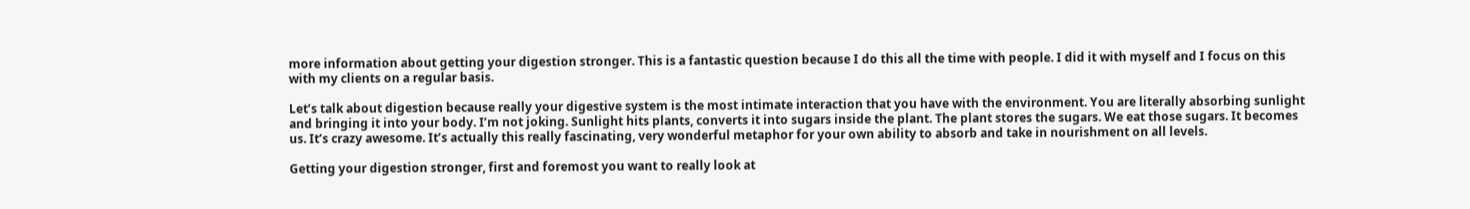more information about getting your digestion stronger. This is a fantastic question because I do this all the time with people. I did it with myself and I focus on this with my clients on a regular basis.

Let’s talk about digestion because really your digestive system is the most intimate interaction that you have with the environment. You are literally absorbing sunlight and bringing it into your body. I’m not joking. Sunlight hits plants, converts it into sugars inside the plant. The plant stores the sugars. We eat those sugars. It becomes us. It’s crazy awesome. It’s actually this really fascinating, very wonderful metaphor for your own ability to absorb and take in nourishment on all levels.

Getting your digestion stronger, first and foremost you want to really look at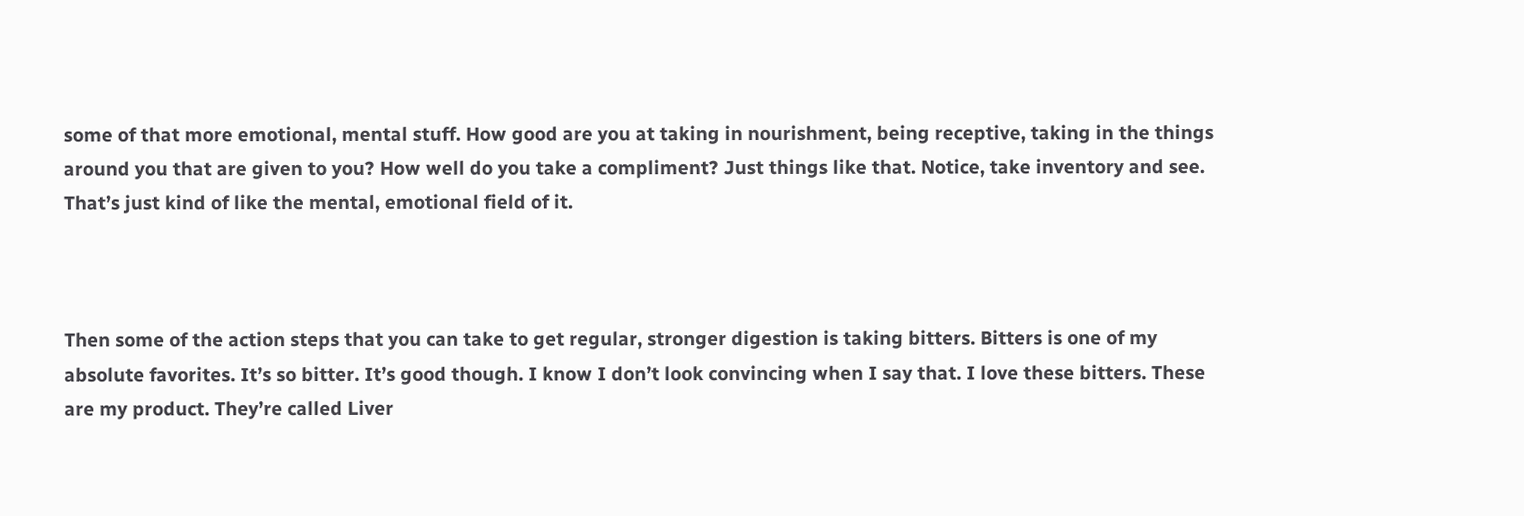some of that more emotional, mental stuff. How good are you at taking in nourishment, being receptive, taking in the things around you that are given to you? How well do you take a compliment? Just things like that. Notice, take inventory and see. That’s just kind of like the mental, emotional field of it.



Then some of the action steps that you can take to get regular, stronger digestion is taking bitters. Bitters is one of my absolute favorites. It’s so bitter. It’s good though. I know I don’t look convincing when I say that. I love these bitters. These are my product. They’re called Liver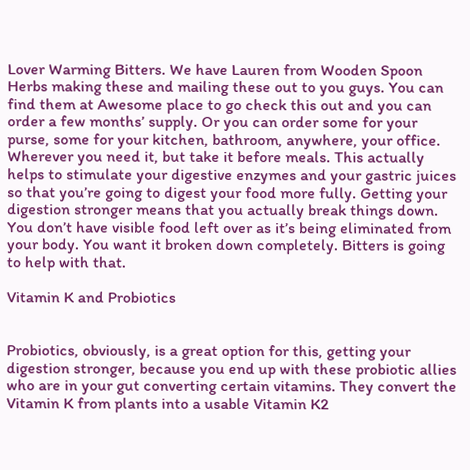Lover Warming Bitters. We have Lauren from Wooden Spoon Herbs making these and mailing these out to you guys. You can find them at Awesome place to go check this out and you can order a few months’ supply. Or you can order some for your purse, some for your kitchen, bathroom, anywhere, your office. Wherever you need it, but take it before meals. This actually helps to stimulate your digestive enzymes and your gastric juices so that you’re going to digest your food more fully. Getting your digestion stronger means that you actually break things down. You don’t have visible food left over as it’s being eliminated from your body. You want it broken down completely. Bitters is going to help with that.

Vitamin K and Probiotics


Probiotics, obviously, is a great option for this, getting your digestion stronger, because you end up with these probiotic allies who are in your gut converting certain vitamins. They convert the Vitamin K from plants into a usable Vitamin K2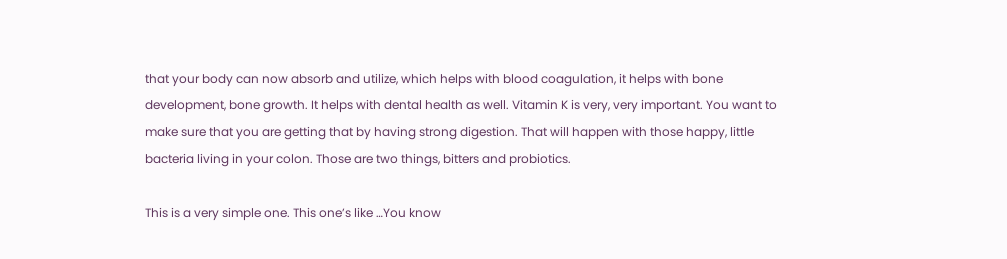that your body can now absorb and utilize, which helps with blood coagulation, it helps with bone development, bone growth. It helps with dental health as well. Vitamin K is very, very important. You want to make sure that you are getting that by having strong digestion. That will happen with those happy, little bacteria living in your colon. Those are two things, bitters and probiotics.

This is a very simple one. This one’s like …You know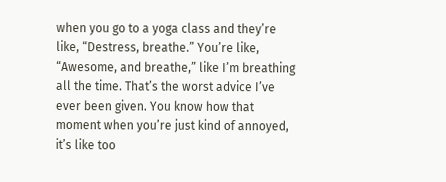when you go to a yoga class and they’re like, “Destress, breathe.” You’re like, “Awesome, and breathe,” like I’m breathing all the time. That’s the worst advice I’ve ever been given. You know how that moment when you’re just kind of annoyed, it’s like too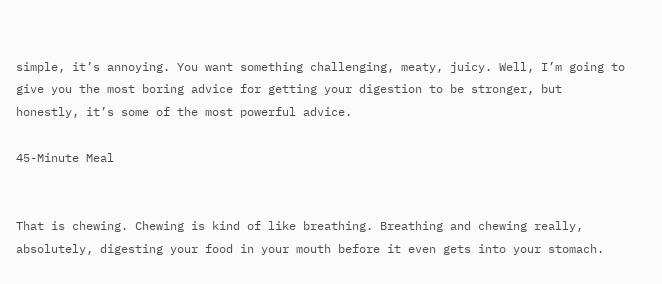simple, it’s annoying. You want something challenging, meaty, juicy. Well, I’m going to give you the most boring advice for getting your digestion to be stronger, but honestly, it’s some of the most powerful advice.

45-Minute Meal


That is chewing. Chewing is kind of like breathing. Breathing and chewing really, absolutely, digesting your food in your mouth before it even gets into your stomach.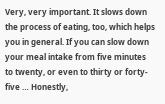Very, very important. It slows down the process of eating, too, which helps you in general. If you can slow down your meal intake from five minutes to twenty, or even to thirty or forty-five … Honestly,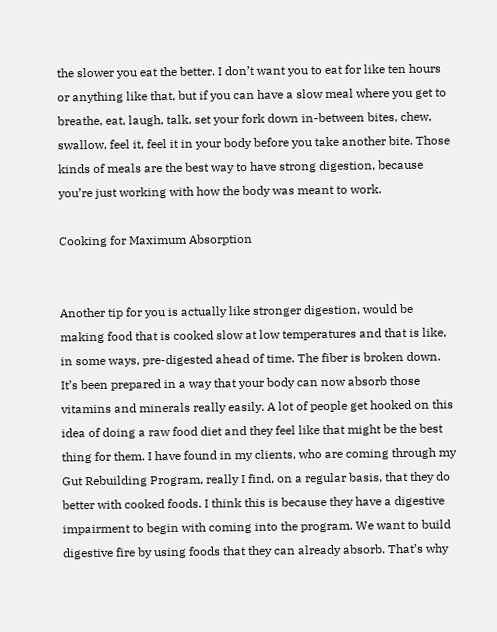the slower you eat the better. I don’t want you to eat for like ten hours or anything like that, but if you can have a slow meal where you get to breathe, eat, laugh, talk, set your fork down in-between bites, chew, swallow, feel it, feel it in your body before you take another bite. Those kinds of meals are the best way to have strong digestion, because you’re just working with how the body was meant to work.

Cooking for Maximum Absorption


Another tip for you is actually like stronger digestion, would be making food that is cooked slow at low temperatures and that is like, in some ways, pre-digested ahead of time. The fiber is broken down. It’s been prepared in a way that your body can now absorb those vitamins and minerals really easily. A lot of people get hooked on this idea of doing a raw food diet and they feel like that might be the best thing for them. I have found in my clients, who are coming through my Gut Rebuilding Program, really I find, on a regular basis, that they do better with cooked foods. I think this is because they have a digestive impairment to begin with coming into the program. We want to build digestive fire by using foods that they can already absorb. That’s why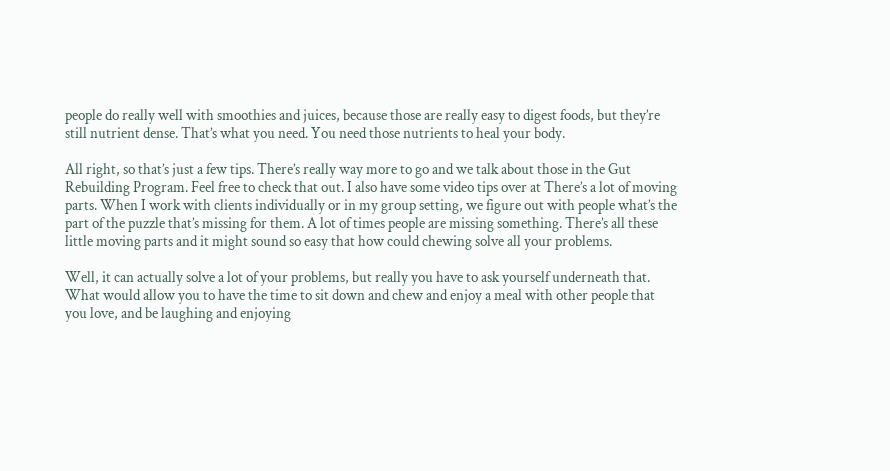people do really well with smoothies and juices, because those are really easy to digest foods, but they’re still nutrient dense. That’s what you need. You need those nutrients to heal your body.

All right, so that’s just a few tips. There’s really way more to go and we talk about those in the Gut Rebuilding Program. Feel free to check that out. I also have some video tips over at There’s a lot of moving parts. When I work with clients individually or in my group setting, we figure out with people what’s the part of the puzzle that’s missing for them. A lot of times people are missing something. There’s all these little moving parts and it might sound so easy that how could chewing solve all your problems.

Well, it can actually solve a lot of your problems, but really you have to ask yourself underneath that. What would allow you to have the time to sit down and chew and enjoy a meal with other people that you love, and be laughing and enjoying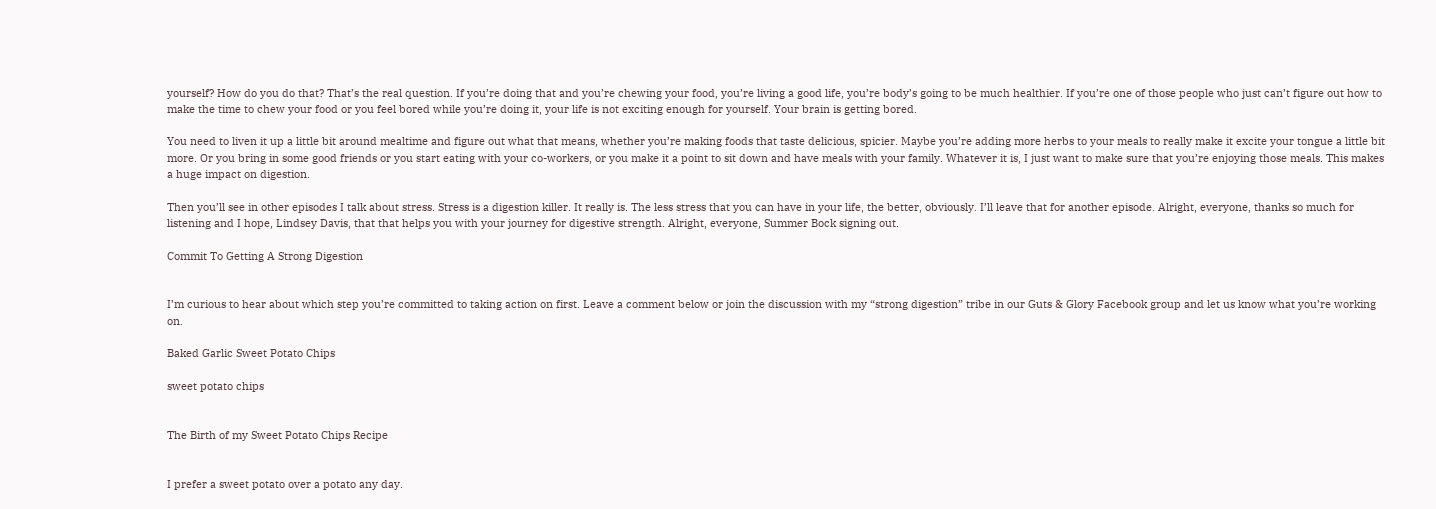yourself? How do you do that? That’s the real question. If you’re doing that and you’re chewing your food, you’re living a good life, you’re body’s going to be much healthier. If you’re one of those people who just can’t figure out how to make the time to chew your food or you feel bored while you’re doing it, your life is not exciting enough for yourself. Your brain is getting bored.

You need to liven it up a little bit around mealtime and figure out what that means, whether you’re making foods that taste delicious, spicier. Maybe you’re adding more herbs to your meals to really make it excite your tongue a little bit more. Or you bring in some good friends or you start eating with your co-workers, or you make it a point to sit down and have meals with your family. Whatever it is, I just want to make sure that you’re enjoying those meals. This makes a huge impact on digestion.

Then you’ll see in other episodes I talk about stress. Stress is a digestion killer. It really is. The less stress that you can have in your life, the better, obviously. I’ll leave that for another episode. Alright, everyone, thanks so much for listening and I hope, Lindsey Davis, that that helps you with your journey for digestive strength. Alright, everyone, Summer Bock signing out.

Commit To Getting A Strong Digestion


I’m curious to hear about which step you’re committed to taking action on first. Leave a comment below or join the discussion with my “strong digestion” tribe in our Guts & Glory Facebook group and let us know what you’re working on.

Baked Garlic Sweet Potato Chips

sweet potato chips


The Birth of my Sweet Potato Chips Recipe


I prefer a sweet potato over a potato any day.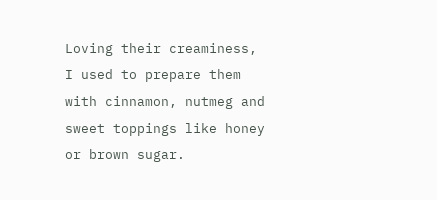Loving their creaminess, I used to prepare them with cinnamon, nutmeg and sweet toppings like honey or brown sugar.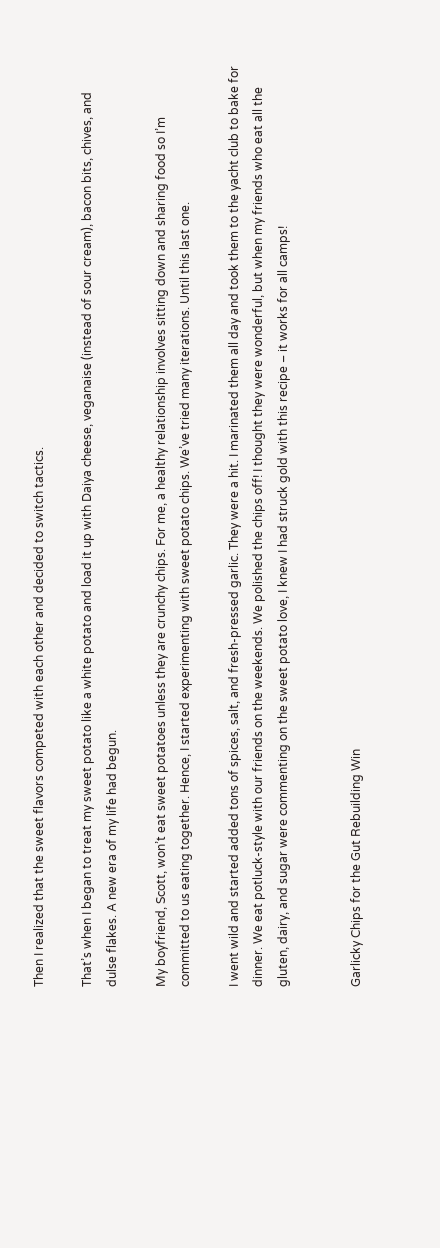Then I realized that the sweet flavors competed with each other and decided to switch tactics.

That’s when I began to treat my sweet potato like a white potato and load it up with Daiya cheese, veganaise (instead of sour cream), bacon bits, chives, and dulse flakes. A new era of my life had begun.

My boyfriend, Scott, won’t eat sweet potatoes unless they are crunchy chips. For me, a healthy relationship involves sitting down and sharing food so I’m committed to us eating together. Hence, I started experimenting with sweet potato chips. We’ve tried many iterations. Until this last one.

I went wild and started added tons of spices, salt, and fresh-pressed garlic. They were a hit. I marinated them all day and took them to the yacht club to bake for dinner. We eat potluck-style with our friends on the weekends. We polished the chips off! I thought they were wonderful, but when my friends who eat all the gluten, dairy, and sugar were commenting on the sweet potato love, I knew I had struck gold with this recipe – it works for all camps!


Garlicky Chips for the Gut Rebuilding Win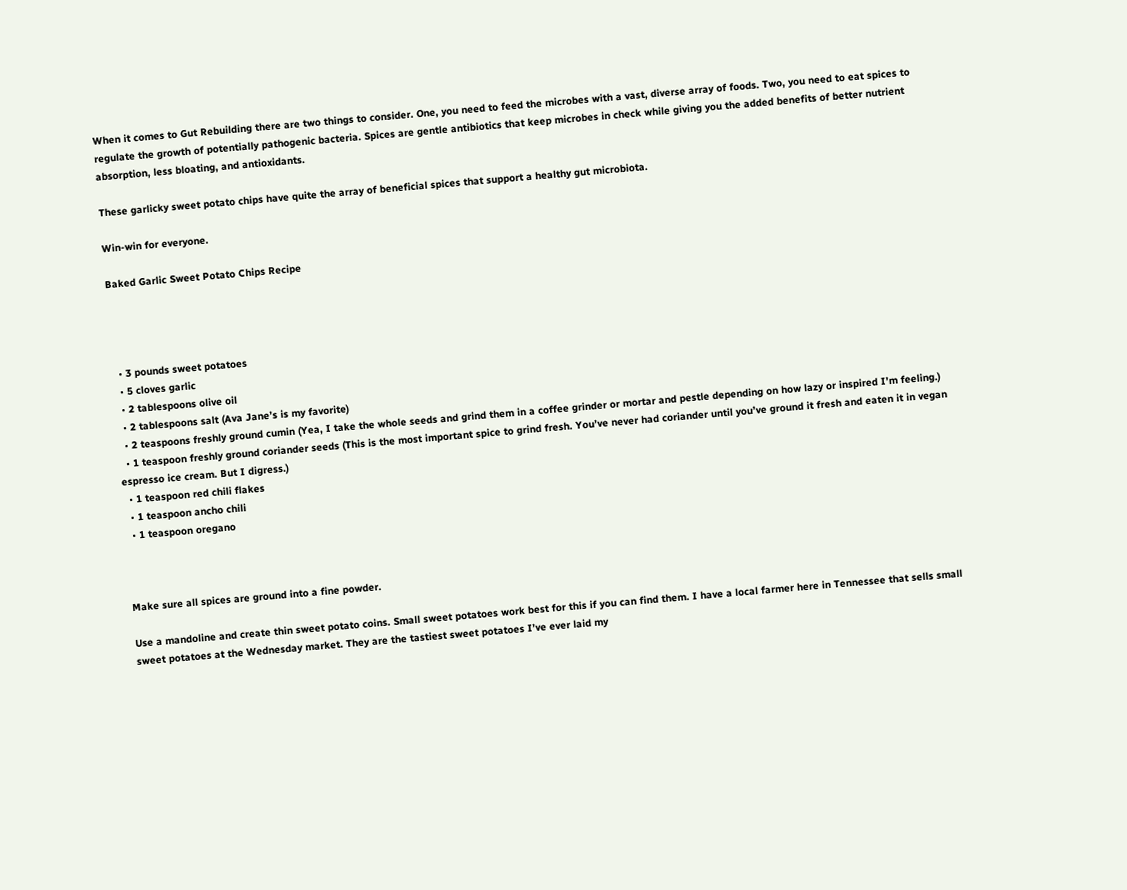When it comes to Gut Rebuilding there are two things to consider. One, you need to feed the microbes with a vast, diverse array of foods. Two, you need to eat spices to regulate the growth of potentially pathogenic bacteria. Spices are gentle antibiotics that keep microbes in check while giving you the added benefits of better nutrient absorption, less bloating, and antioxidants.

These garlicky sweet potato chips have quite the array of beneficial spices that support a healthy gut microbiota.

Win-win for everyone.

Baked Garlic Sweet Potato Chips Recipe




  • 3 pounds sweet potatoes
  • 5 cloves garlic
  • 2 tablespoons olive oil
  • 2 tablespoons salt (Ava Jane’s is my favorite)
  • 2 teaspoons freshly ground cumin (Yea, I take the whole seeds and grind them in a coffee grinder or mortar and pestle depending on how lazy or inspired I’m feeling.)
  • 1 teaspoon freshly ground coriander seeds (This is the most important spice to grind fresh. You’ve never had coriander until you’ve ground it fresh and eaten it in vegan espresso ice cream. But I digress.)
  • 1 teaspoon red chili flakes
  • 1 teaspoon ancho chili
  • 1 teaspoon oregano



Make sure all spices are ground into a fine powder.

Use a mandoline and create thin sweet potato coins. Small sweet potatoes work best for this if you can find them. I have a local farmer here in Tennessee that sells small sweet potatoes at the Wednesday market. They are the tastiest sweet potatoes I’ve ever laid my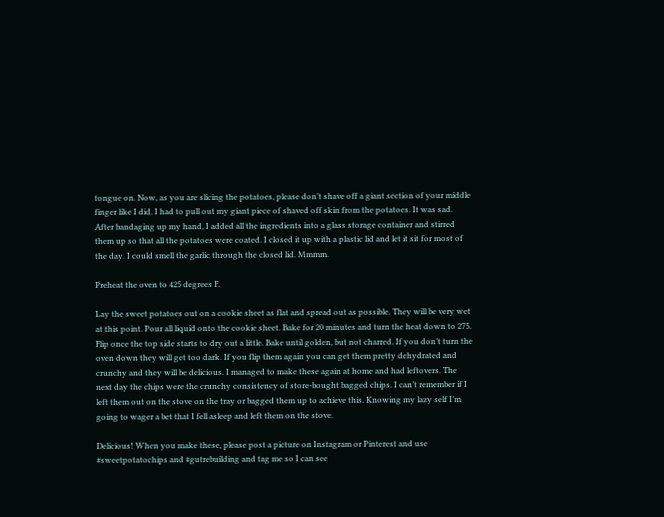tongue on. Now, as you are slicing the potatoes, please don’t shave off a giant section of your middle finger like I did. I had to pull out my giant piece of shaved off skin from the potatoes. It was sad. After bandaging up my hand, I added all the ingredients into a glass storage container and stirred them up so that all the potatoes were coated. I closed it up with a plastic lid and let it sit for most of the day. I could smell the garlic through the closed lid. Mmmm.

Preheat the oven to 425 degrees F.

Lay the sweet potatoes out on a cookie sheet as flat and spread out as possible. They will be very wet at this point. Pour all liquid onto the cookie sheet. Bake for 20 minutes and turn the heat down to 275. Flip once the top side starts to dry out a little. Bake until golden, but not charred. If you don’t turn the oven down they will get too dark. If you flip them again you can get them pretty dehydrated and crunchy and they will be delicious. I managed to make these again at home and had leftovers. The next day the chips were the crunchy consistency of store-bought bagged chips. I can’t remember if I left them out on the stove on the tray or bagged them up to achieve this. Knowing my lazy self I’m going to wager a bet that I fell asleep and left them on the stove.

Delicious! When you make these, please post a picture on Instagram or Pinterest and use #sweetpotatochips and #gutrebuilding and tag me so I can see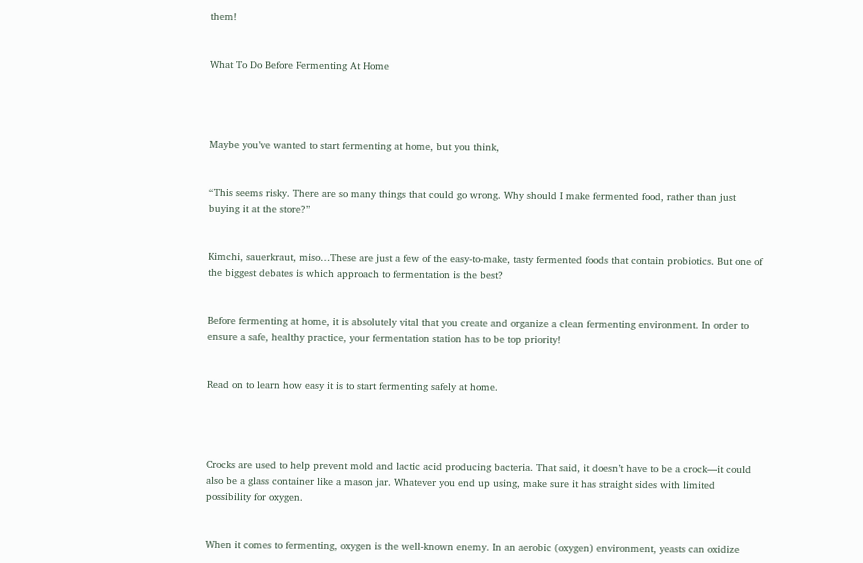them!


What To Do Before Fermenting At Home




Maybe you’ve wanted to start fermenting at home, but you think,


“This seems risky. There are so many things that could go wrong. Why should I make fermented food, rather than just buying it at the store?”


Kimchi, sauerkraut, miso…These are just a few of the easy-to-make, tasty fermented foods that contain probiotics. But one of the biggest debates is which approach to fermentation is the best?


Before fermenting at home, it is absolutely vital that you create and organize a clean fermenting environment. In order to ensure a safe, healthy practice, your fermentation station has to be top priority!


Read on to learn how easy it is to start fermenting safely at home.




Crocks are used to help prevent mold and lactic acid producing bacteria. That said, it doesn’t have to be a crock—it could also be a glass container like a mason jar. Whatever you end up using, make sure it has straight sides with limited possibility for oxygen.


When it comes to fermenting, oxygen is the well-known enemy. In an aerobic (oxygen) environment, yeasts can oxidize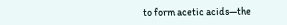to form acetic acids—the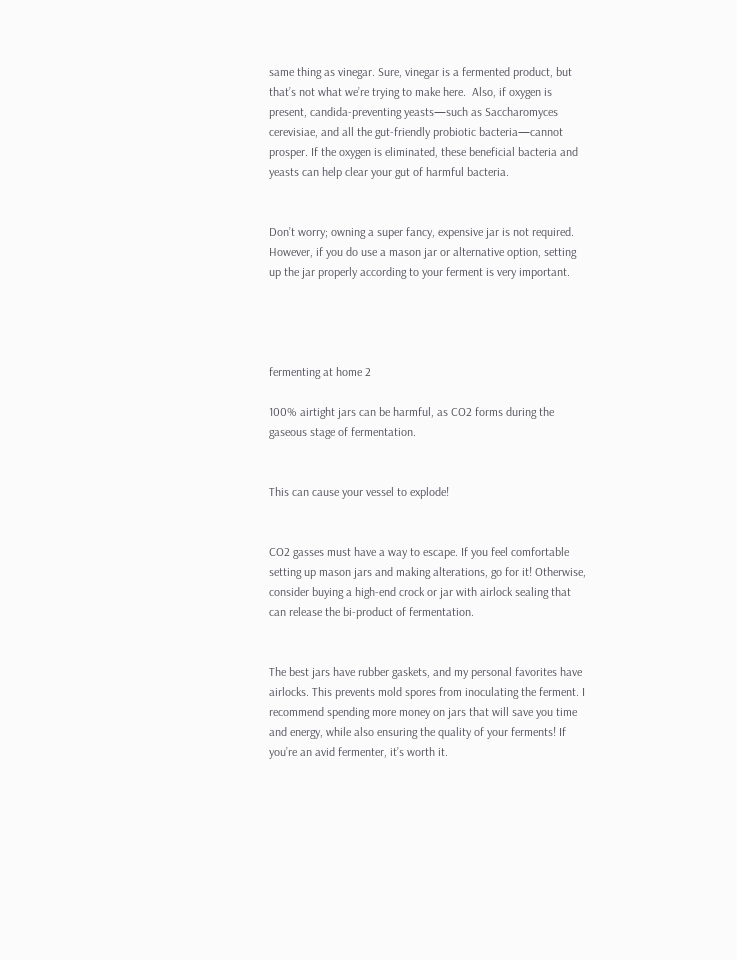same thing as vinegar. Sure, vinegar is a fermented product, but that’s not what we’re trying to make here.  Also, if oxygen is present, candida-preventing yeasts—such as Saccharomyces cerevisiae, and all the gut-friendly probiotic bacteria—cannot prosper. If the oxygen is eliminated, these beneficial bacteria and yeasts can help clear your gut of harmful bacteria.


Don’t worry; owning a super fancy, expensive jar is not required. However, if you do use a mason jar or alternative option, setting up the jar properly according to your ferment is very important.




fermenting at home 2

100% airtight jars can be harmful, as CO2 forms during the gaseous stage of fermentation.


This can cause your vessel to explode!


CO2 gasses must have a way to escape. If you feel comfortable setting up mason jars and making alterations, go for it! Otherwise, consider buying a high-end crock or jar with airlock sealing that can release the bi-product of fermentation.


The best jars have rubber gaskets, and my personal favorites have airlocks. This prevents mold spores from inoculating the ferment. I recommend spending more money on jars that will save you time and energy, while also ensuring the quality of your ferments! If you’re an avid fermenter, it’s worth it.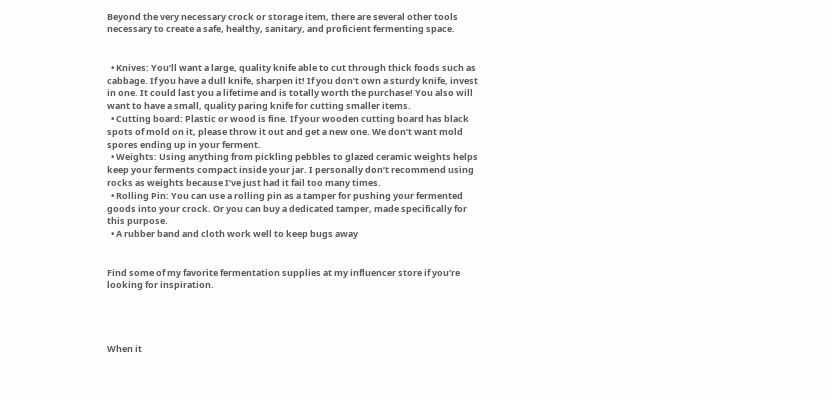Beyond the very necessary crock or storage item, there are several other tools necessary to create a safe, healthy, sanitary, and proficient fermenting space.


  • Knives: You’ll want a large, quality knife able to cut through thick foods such as cabbage. If you have a dull knife, sharpen it! If you don’t own a sturdy knife, invest in one. It could last you a lifetime and is totally worth the purchase! You also will want to have a small, quality paring knife for cutting smaller items.
  • Cutting board: Plastic or wood is fine. If your wooden cutting board has black spots of mold on it, please throw it out and get a new one. We don’t want mold spores ending up in your ferment.
  • Weights: Using anything from pickling pebbles to glazed ceramic weights helps keep your ferments compact inside your jar. I personally don’t recommend using rocks as weights because I’ve just had it fail too many times.
  • Rolling Pin: You can use a rolling pin as a tamper for pushing your fermented goods into your crock. Or you can buy a dedicated tamper, made specifically for this purpose.
  • A rubber band and cloth work well to keep bugs away


Find some of my favorite fermentation supplies at my influencer store if you’re looking for inspiration.




When it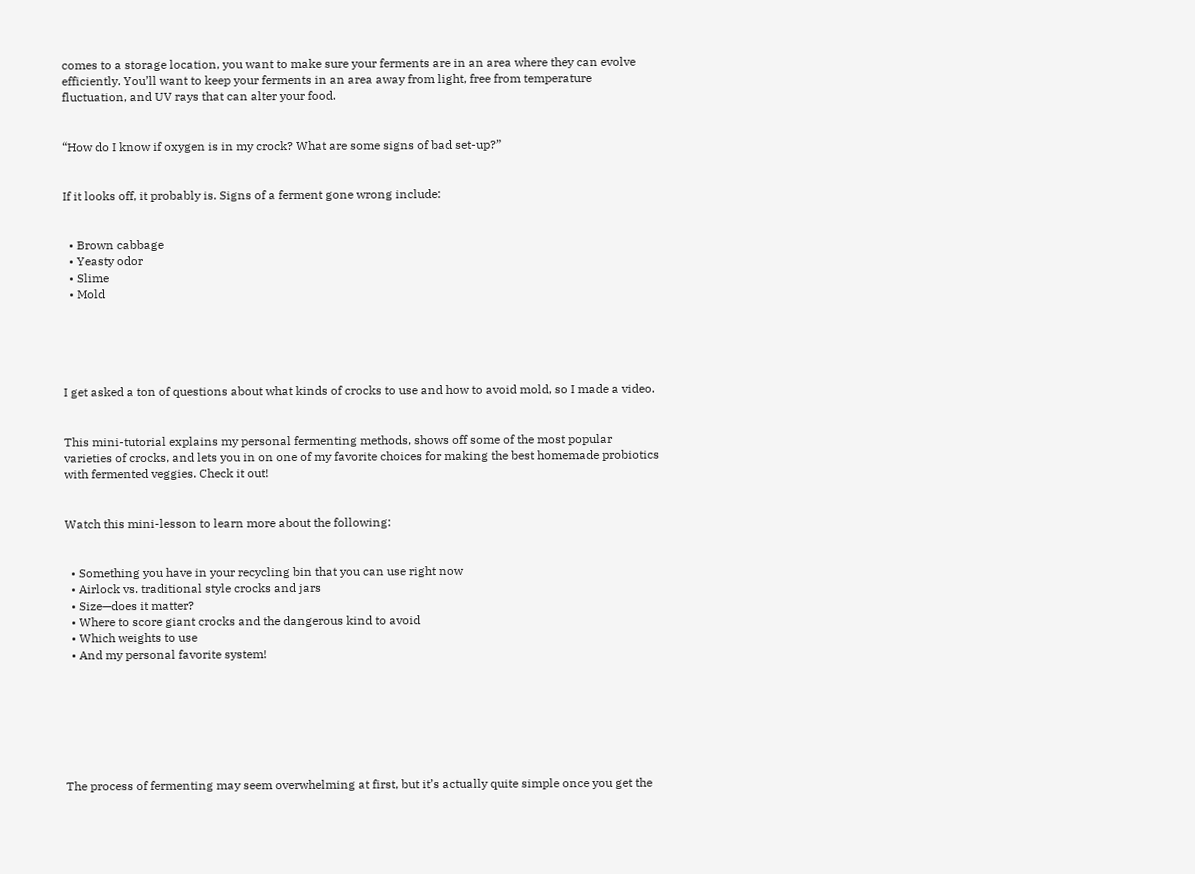comes to a storage location, you want to make sure your ferments are in an area where they can evolve efficiently. You’ll want to keep your ferments in an area away from light, free from temperature fluctuation, and UV rays that can alter your food.


“How do I know if oxygen is in my crock? What are some signs of bad set-up?”


If it looks off, it probably is. Signs of a ferment gone wrong include:


  • Brown cabbage
  • Yeasty odor
  • Slime
  • Mold





I get asked a ton of questions about what kinds of crocks to use and how to avoid mold, so I made a video.


This mini-tutorial explains my personal fermenting methods, shows off some of the most popular varieties of crocks, and lets you in on one of my favorite choices for making the best homemade probiotics with fermented veggies. Check it out!


Watch this mini-lesson to learn more about the following:


  • Something you have in your recycling bin that you can use right now
  • Airlock vs. traditional style crocks and jars
  • Size—does it matter?
  • Where to score giant crocks and the dangerous kind to avoid
  • Which weights to use
  • And my personal favorite system!







The process of fermenting may seem overwhelming at first, but it’s actually quite simple once you get the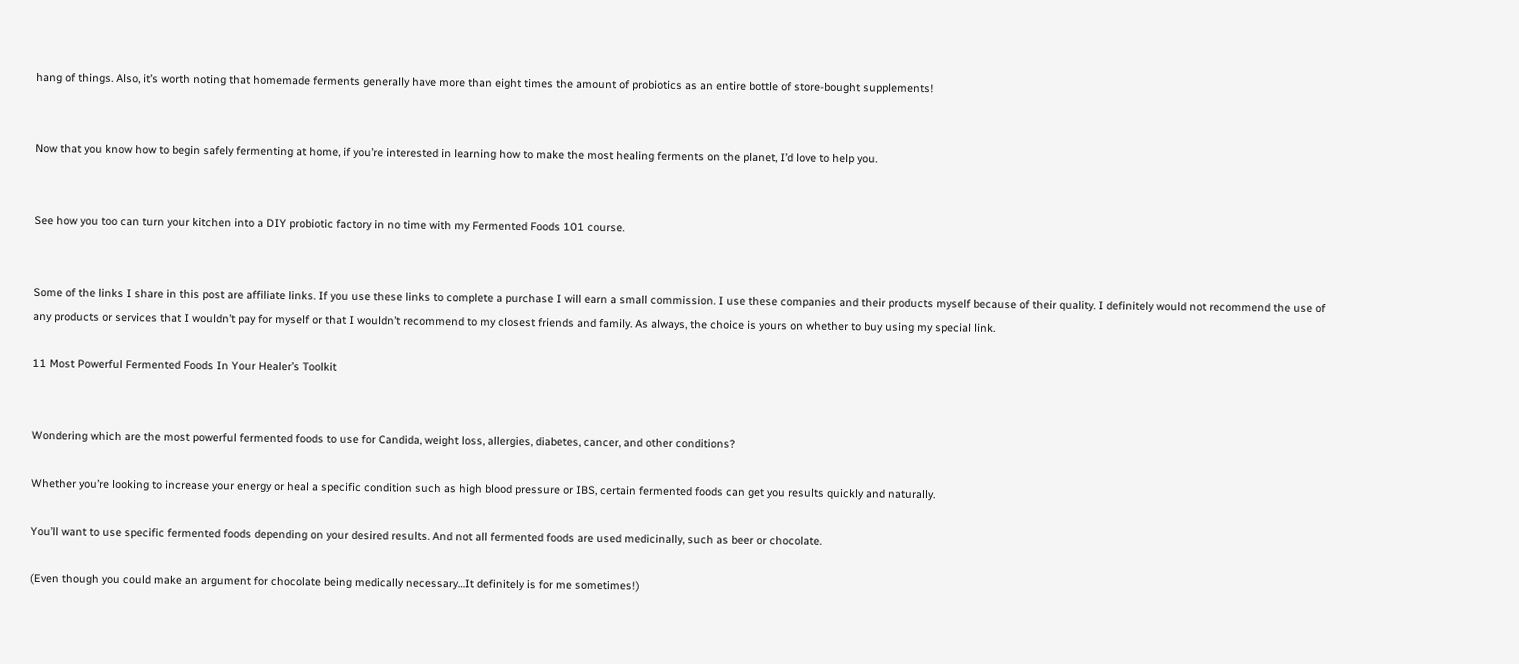hang of things. Also, it’s worth noting that homemade ferments generally have more than eight times the amount of probiotics as an entire bottle of store-bought supplements!


Now that you know how to begin safely fermenting at home, if you’re interested in learning how to make the most healing ferments on the planet, I’d love to help you.


See how you too can turn your kitchen into a DIY probiotic factory in no time with my Fermented Foods 101 course.


Some of the links I share in this post are affiliate links. If you use these links to complete a purchase I will earn a small commission. I use these companies and their products myself because of their quality. I definitely would not recommend the use of any products or services that I wouldn’t pay for myself or that I wouldn’t recommend to my closest friends and family. As always, the choice is yours on whether to buy using my special link.

11 Most Powerful Fermented Foods In Your Healer’s Toolkit


Wondering which are the most powerful fermented foods to use for Candida, weight loss, allergies, diabetes, cancer, and other conditions?

Whether you’re looking to increase your energy or heal a specific condition such as high blood pressure or IBS, certain fermented foods can get you results quickly and naturally.

You’ll want to use specific fermented foods depending on your desired results. And not all fermented foods are used medicinally, such as beer or chocolate.

(Even though you could make an argument for chocolate being medically necessary…It definitely is for me sometimes!)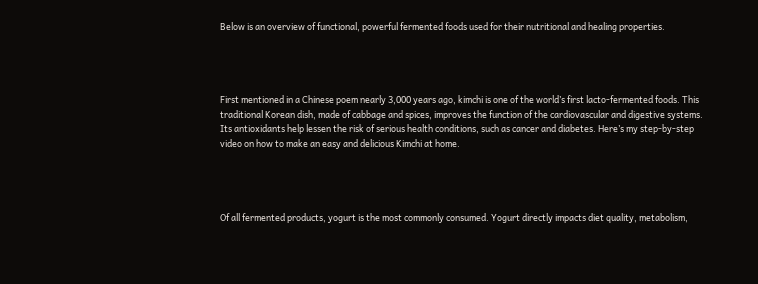Below is an overview of functional, powerful fermented foods used for their nutritional and healing properties.




First mentioned in a Chinese poem nearly 3,000 years ago, kimchi is one of the world’s first lacto-fermented foods. This traditional Korean dish, made of cabbage and spices, improves the function of the cardiovascular and digestive systems. Its antioxidants help lessen the risk of serious health conditions, such as cancer and diabetes. Here’s my step-by-step video on how to make an easy and delicious Kimchi at home.




Of all fermented products, yogurt is the most commonly consumed. Yogurt directly impacts diet quality, metabolism,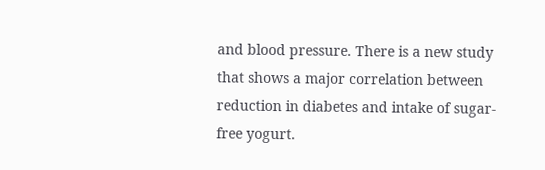and blood pressure. There is a new study that shows a major correlation between reduction in diabetes and intake of sugar-free yogurt.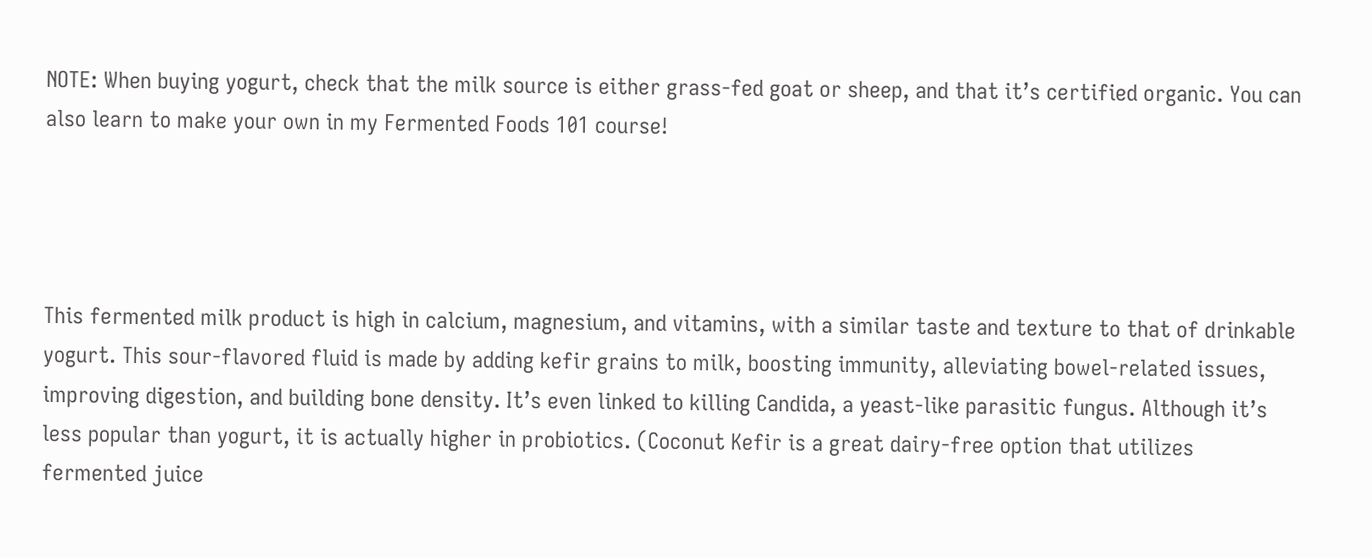NOTE: When buying yogurt, check that the milk source is either grass-fed goat or sheep, and that it’s certified organic. You can also learn to make your own in my Fermented Foods 101 course!




This fermented milk product is high in calcium, magnesium, and vitamins, with a similar taste and texture to that of drinkable yogurt. This sour-flavored fluid is made by adding kefir grains to milk, boosting immunity, alleviating bowel-related issues, improving digestion, and building bone density. It’s even linked to killing Candida, a yeast-like parasitic fungus. Although it’s less popular than yogurt, it is actually higher in probiotics. (Coconut Kefir is a great dairy-free option that utilizes fermented juice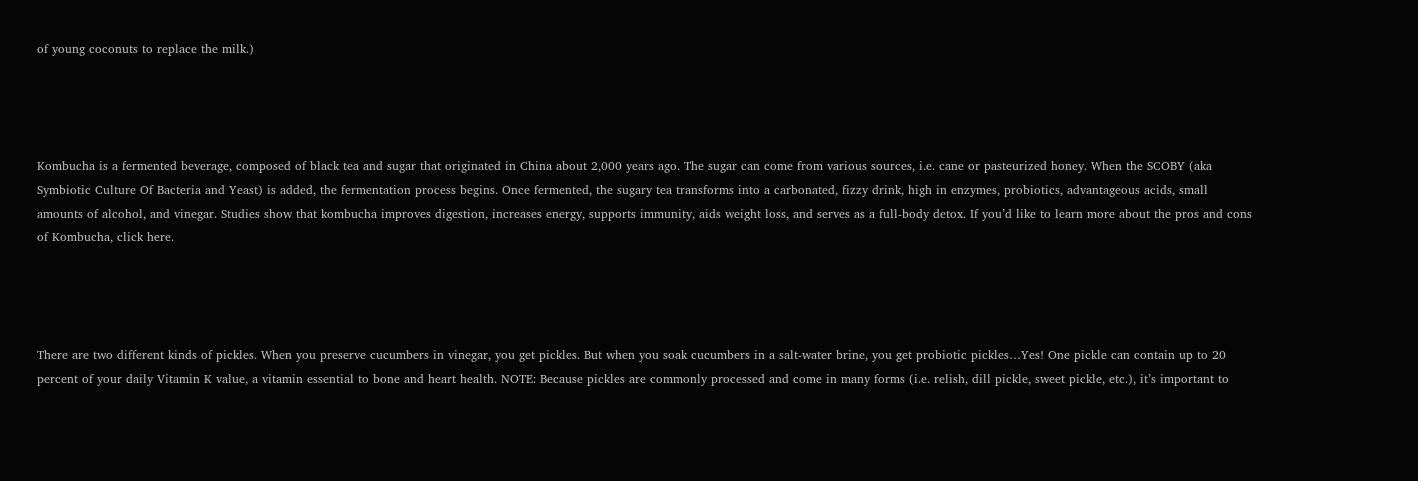of young coconuts to replace the milk.)




Kombucha is a fermented beverage, composed of black tea and sugar that originated in China about 2,000 years ago. The sugar can come from various sources, i.e. cane or pasteurized honey. When the SCOBY (aka Symbiotic Culture Of Bacteria and Yeast) is added, the fermentation process begins. Once fermented, the sugary tea transforms into a carbonated, fizzy drink, high in enzymes, probiotics, advantageous acids, small amounts of alcohol, and vinegar. Studies show that kombucha improves digestion, increases energy, supports immunity, aids weight loss, and serves as a full-body detox. If you’d like to learn more about the pros and cons of Kombucha, click here.




There are two different kinds of pickles. When you preserve cucumbers in vinegar, you get pickles. But when you soak cucumbers in a salt-water brine, you get probiotic pickles…Yes! One pickle can contain up to 20 percent of your daily Vitamin K value, a vitamin essential to bone and heart health. NOTE: Because pickles are commonly processed and come in many forms (i.e. relish, dill pickle, sweet pickle, etc.), it’s important to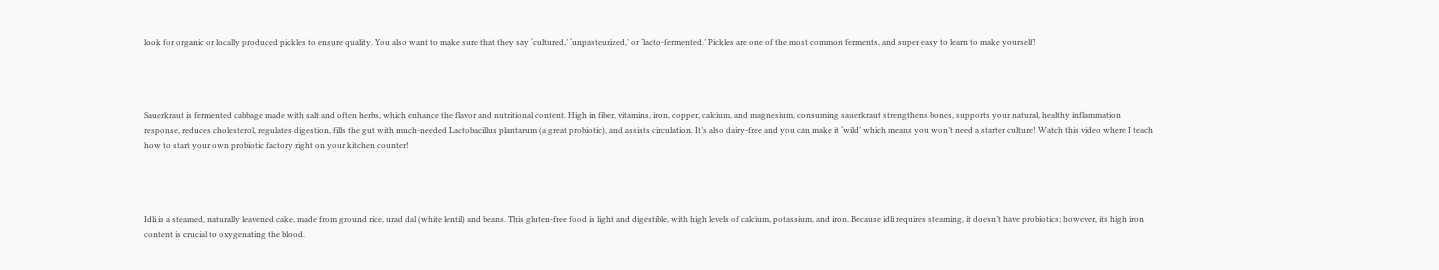look for organic or locally produced pickles to ensure quality. You also want to make sure that they say ‘cultured,’ ‘unpasteurized,’ or ‘lacto-fermented.’ Pickles are one of the most common ferments, and super easy to learn to make yourself!




Sauerkraut is fermented cabbage made with salt and often herbs, which enhance the flavor and nutritional content. High in fiber, vitamins, iron, copper, calcium, and magnesium, consuming sauerkraut strengthens bones, supports your natural, healthy inflammation response, reduces cholesterol, regulates digestion, fills the gut with much-needed Lactobacillus plantarum (a great probiotic), and assists circulation. It’s also dairy-free and you can make it ‘wild’ which means you won’t need a starter culture! Watch this video where I teach how to start your own probiotic factory right on your kitchen counter!




Idli is a steamed, naturally leavened cake, made from ground rice, urad dal (white lentil) and beans. This gluten-free food is light and digestible, with high levels of calcium, potassium, and iron. Because idli requires steaming, it doesn’t have probiotics; however, its high iron content is crucial to oxygenating the blood.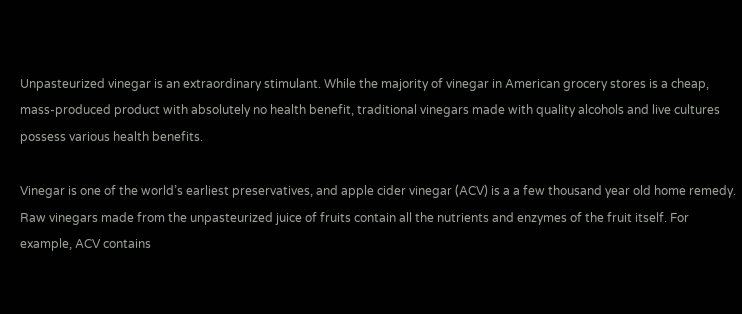Unpasteurized vinegar is an extraordinary stimulant. While the majority of vinegar in American grocery stores is a cheap, mass-produced product with absolutely no health benefit, traditional vinegars made with quality alcohols and live cultures possess various health benefits.

Vinegar is one of the world’s earliest preservatives, and apple cider vinegar (ACV) is a a few thousand year old home remedy. Raw vinegars made from the unpasteurized juice of fruits contain all the nutrients and enzymes of the fruit itself. For example, ACV contains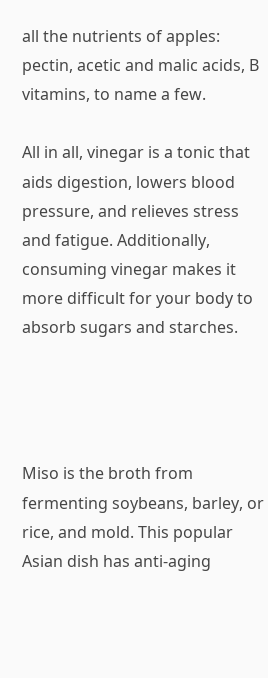all the nutrients of apples: pectin, acetic and malic acids, B vitamins, to name a few.

All in all, vinegar is a tonic that aids digestion, lowers blood pressure, and relieves stress and fatigue. Additionally, consuming vinegar makes it more difficult for your body to absorb sugars and starches.




Miso is the broth from fermenting soybeans, barley, or rice, and mold. This popular Asian dish has anti-aging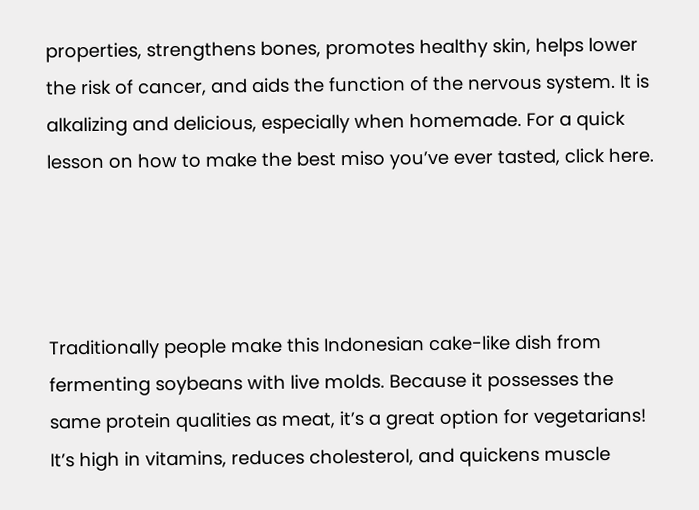properties, strengthens bones, promotes healthy skin, helps lower the risk of cancer, and aids the function of the nervous system. It is alkalizing and delicious, especially when homemade. For a quick lesson on how to make the best miso you’ve ever tasted, click here.




Traditionally people make this Indonesian cake-like dish from fermenting soybeans with live molds. Because it possesses the same protein qualities as meat, it’s a great option for vegetarians! It’s high in vitamins, reduces cholesterol, and quickens muscle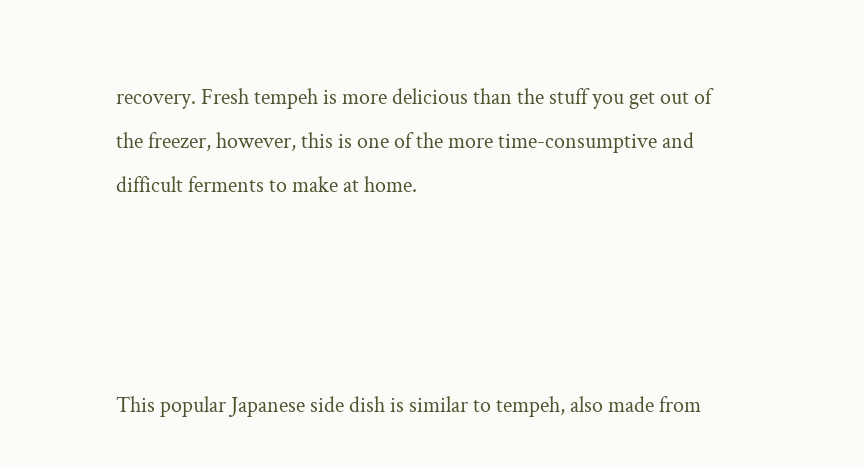recovery. Fresh tempeh is more delicious than the stuff you get out of the freezer, however, this is one of the more time-consumptive and difficult ferments to make at home.




This popular Japanese side dish is similar to tempeh, also made from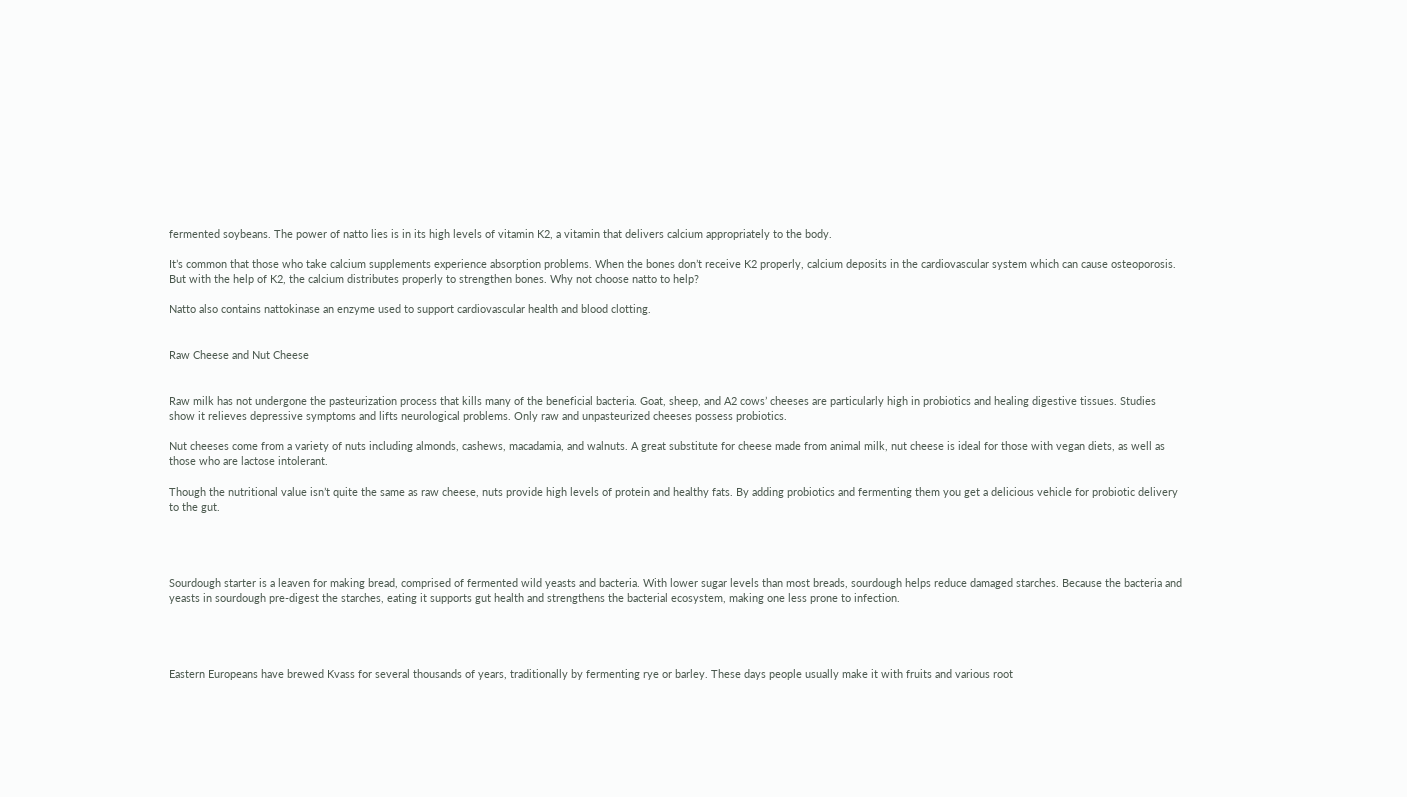fermented soybeans. The power of natto lies is in its high levels of vitamin K2, a vitamin that delivers calcium appropriately to the body.

It’s common that those who take calcium supplements experience absorption problems. When the bones don’t receive K2 properly, calcium deposits in the cardiovascular system which can cause osteoporosis. But with the help of K2, the calcium distributes properly to strengthen bones. Why not choose natto to help?

Natto also contains nattokinase an enzyme used to support cardiovascular health and blood clotting.


Raw Cheese and Nut Cheese


Raw milk has not undergone the pasteurization process that kills many of the beneficial bacteria. Goat, sheep, and A2 cows’ cheeses are particularly high in probiotics and healing digestive tissues. Studies show it relieves depressive symptoms and lifts neurological problems. Only raw and unpasteurized cheeses possess probiotics.

Nut cheeses come from a variety of nuts including almonds, cashews, macadamia, and walnuts. A great substitute for cheese made from animal milk, nut cheese is ideal for those with vegan diets, as well as those who are lactose intolerant.

Though the nutritional value isn’t quite the same as raw cheese, nuts provide high levels of protein and healthy fats. By adding probiotics and fermenting them you get a delicious vehicle for probiotic delivery to the gut.




Sourdough starter is a leaven for making bread, comprised of fermented wild yeasts and bacteria. With lower sugar levels than most breads, sourdough helps reduce damaged starches. Because the bacteria and yeasts in sourdough pre-digest the starches, eating it supports gut health and strengthens the bacterial ecosystem, making one less prone to infection.




Eastern Europeans have brewed Kvass for several thousands of years, traditionally by fermenting rye or barley. These days people usually make it with fruits and various root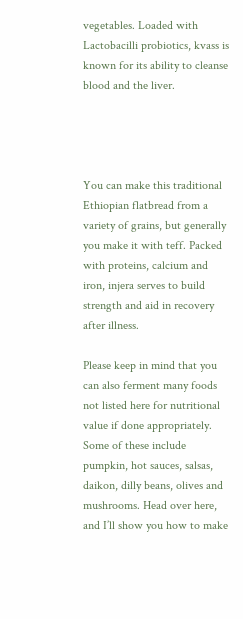vegetables. Loaded with Lactobacilli probiotics, kvass is known for its ability to cleanse blood and the liver.




You can make this traditional Ethiopian flatbread from a variety of grains, but generally you make it with teff. Packed with proteins, calcium and iron, injera serves to build strength and aid in recovery after illness.

Please keep in mind that you can also ferment many foods not listed here for nutritional value if done appropriately. Some of these include pumpkin, hot sauces, salsas, daikon, dilly beans, olives and mushrooms. Head over here, and I’ll show you how to make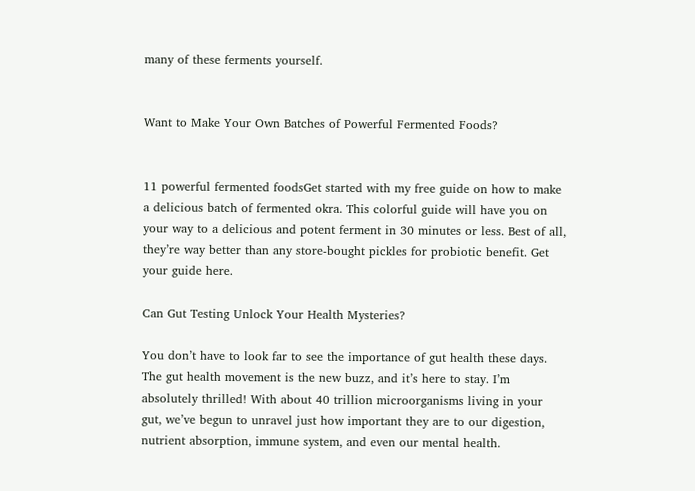many of these ferments yourself.


Want to Make Your Own Batches of Powerful Fermented Foods?


11 powerful fermented foodsGet started with my free guide on how to make a delicious batch of fermented okra. This colorful guide will have you on your way to a delicious and potent ferment in 30 minutes or less. Best of all, they’re way better than any store-bought pickles for probiotic benefit. Get your guide here.

Can Gut Testing Unlock Your Health Mysteries?

You don’t have to look far to see the importance of gut health these days. The gut health movement is the new buzz, and it’s here to stay. I’m absolutely thrilled! With about 40 trillion microorganisms living in your gut, we’ve begun to unravel just how important they are to our digestion, nutrient absorption, immune system, and even our mental health.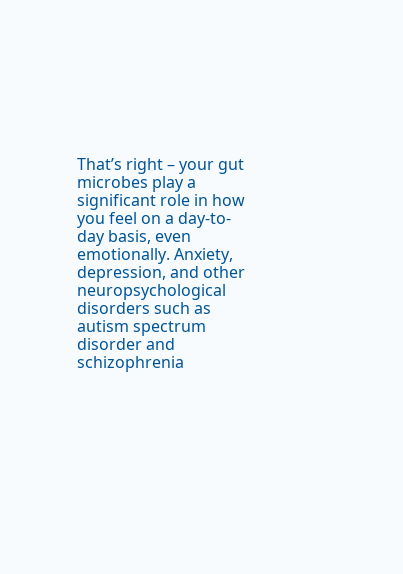That’s right – your gut microbes play a significant role in how you feel on a day-to-day basis, even emotionally. Anxiety, depression, and other neuropsychological disorders such as autism spectrum disorder and schizophrenia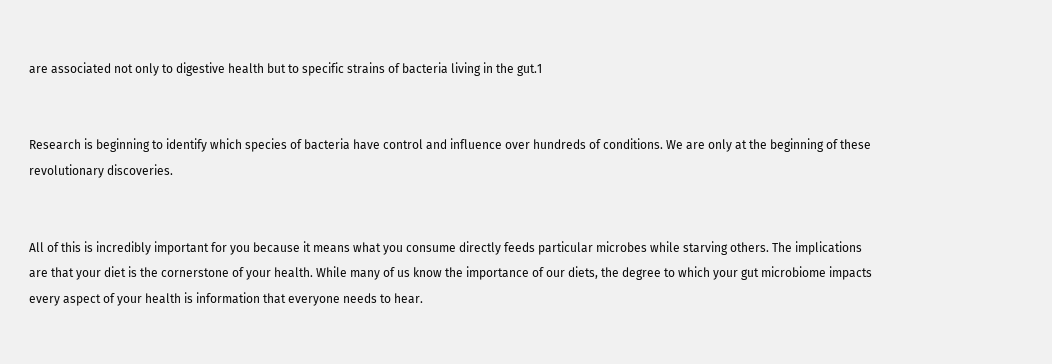are associated not only to digestive health but to specific strains of bacteria living in the gut.1


Research is beginning to identify which species of bacteria have control and influence over hundreds of conditions. We are only at the beginning of these revolutionary discoveries.


All of this is incredibly important for you because it means what you consume directly feeds particular microbes while starving others. The implications are that your diet is the cornerstone of your health. While many of us know the importance of our diets, the degree to which your gut microbiome impacts every aspect of your health is information that everyone needs to hear.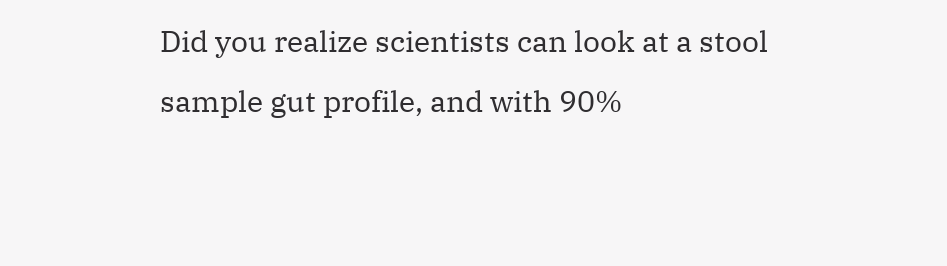Did you realize scientists can look at a stool sample gut profile, and with 90%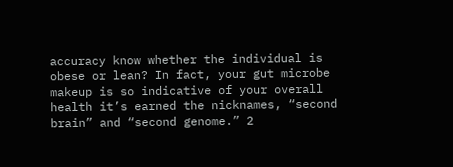accuracy know whether the individual is obese or lean? In fact, your gut microbe makeup is so indicative of your overall health it’s earned the nicknames, “second brain” and “second genome.” 2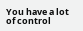You have a lot of control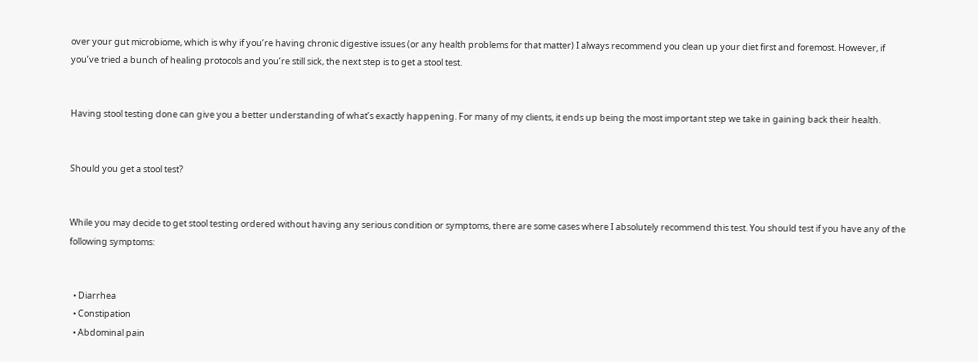over your gut microbiome, which is why if you’re having chronic digestive issues (or any health problems for that matter) I always recommend you clean up your diet first and foremost. However, if you’ve tried a bunch of healing protocols and you’re still sick, the next step is to get a stool test.


Having stool testing done can give you a better understanding of what’s exactly happening. For many of my clients, it ends up being the most important step we take in gaining back their health.


Should you get a stool test?


While you may decide to get stool testing ordered without having any serious condition or symptoms, there are some cases where I absolutely recommend this test. You should test if you have any of the following symptoms:


  • Diarrhea
  • Constipation
  • Abdominal pain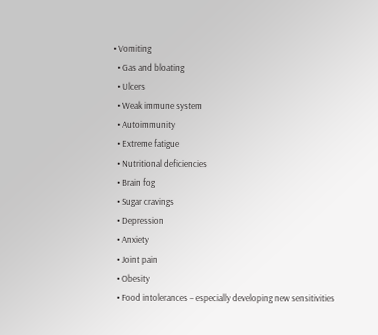• Vomiting
  • Gas and bloating
  • Ulcers
  • Weak immune system
  • Autoimmunity
  • Extreme fatigue
  • Nutritional deficiencies
  • Brain fog
  • Sugar cravings
  • Depression
  • Anxiety
  • Joint pain
  • Obesity
  • Food intolerances – especially developing new sensitivities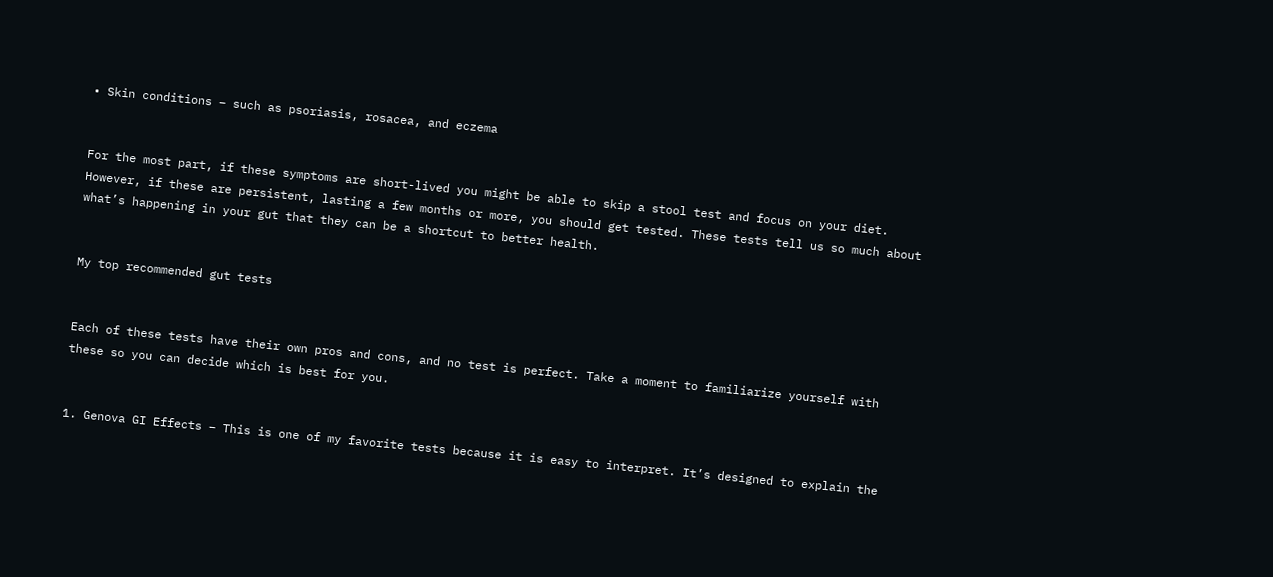• Skin conditions – such as psoriasis, rosacea, and eczema


For the most part, if these symptoms are short-lived you might be able to skip a stool test and focus on your diet. However, if these are persistent, lasting a few months or more, you should get tested. These tests tell us so much about what’s happening in your gut that they can be a shortcut to better health.


My top recommended gut tests


Each of these tests have their own pros and cons, and no test is perfect. Take a moment to familiarize yourself with these so you can decide which is best for you.


1. Genova GI Effects – This is one of my favorite tests because it is easy to interpret. It’s designed to explain the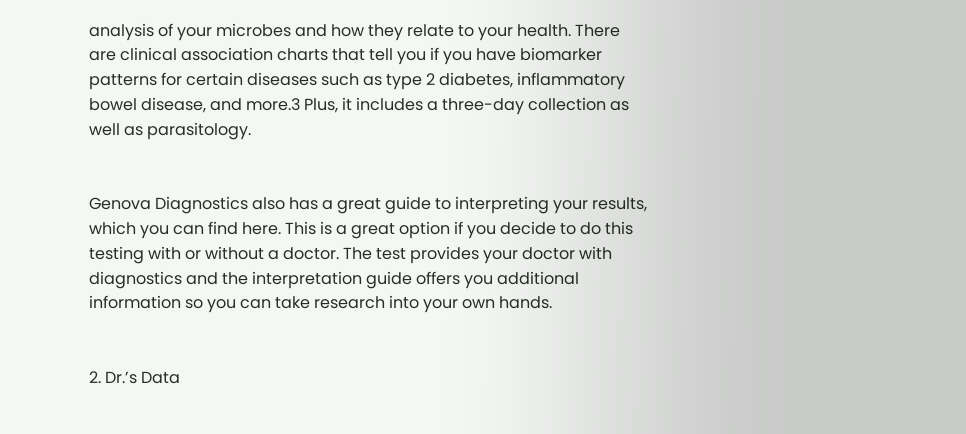analysis of your microbes and how they relate to your health. There are clinical association charts that tell you if you have biomarker patterns for certain diseases such as type 2 diabetes, inflammatory bowel disease, and more.3 Plus, it includes a three-day collection as well as parasitology.


Genova Diagnostics also has a great guide to interpreting your results, which you can find here. This is a great option if you decide to do this testing with or without a doctor. The test provides your doctor with diagnostics and the interpretation guide offers you additional information so you can take research into your own hands.


2. Dr.’s Data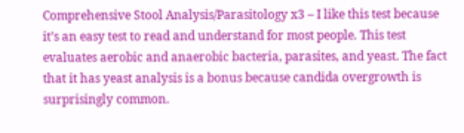Comprehensive Stool Analysis/Parasitology x3 – I like this test because it’s an easy test to read and understand for most people. This test evaluates aerobic and anaerobic bacteria, parasites, and yeast. The fact that it has yeast analysis is a bonus because candida overgrowth is surprisingly common.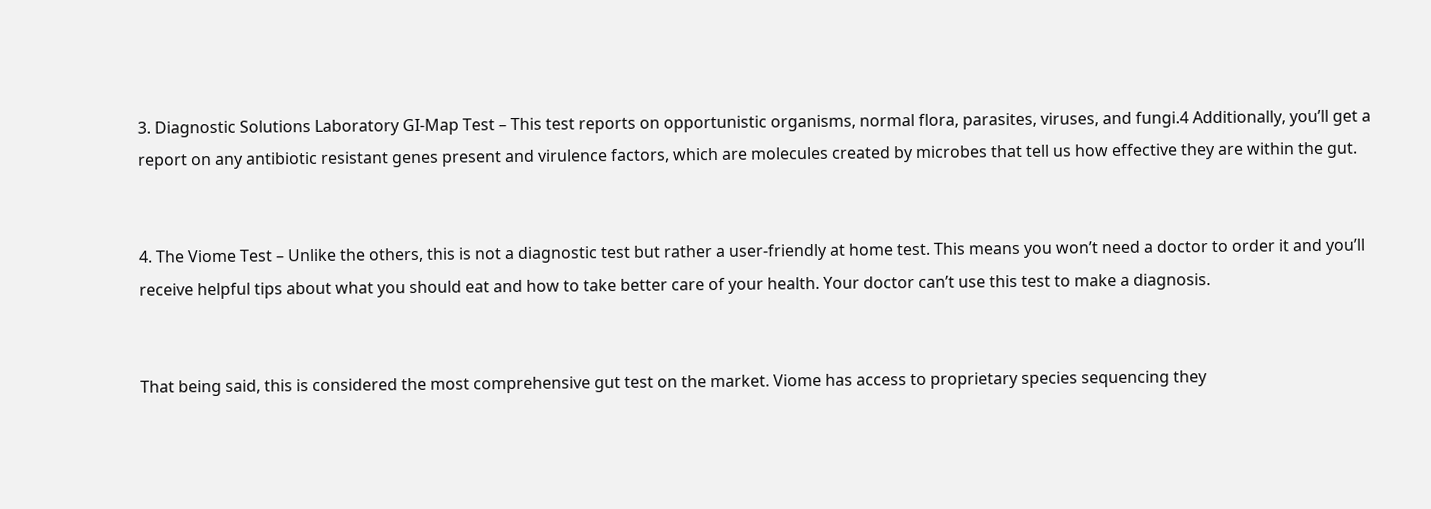3. Diagnostic Solutions Laboratory GI-Map Test – This test reports on opportunistic organisms, normal flora, parasites, viruses, and fungi.4 Additionally, you’ll get a report on any antibiotic resistant genes present and virulence factors, which are molecules created by microbes that tell us how effective they are within the gut.


4. The Viome Test – Unlike the others, this is not a diagnostic test but rather a user-friendly at home test. This means you won’t need a doctor to order it and you’ll receive helpful tips about what you should eat and how to take better care of your health. Your doctor can’t use this test to make a diagnosis.


That being said, this is considered the most comprehensive gut test on the market. Viome has access to proprietary species sequencing they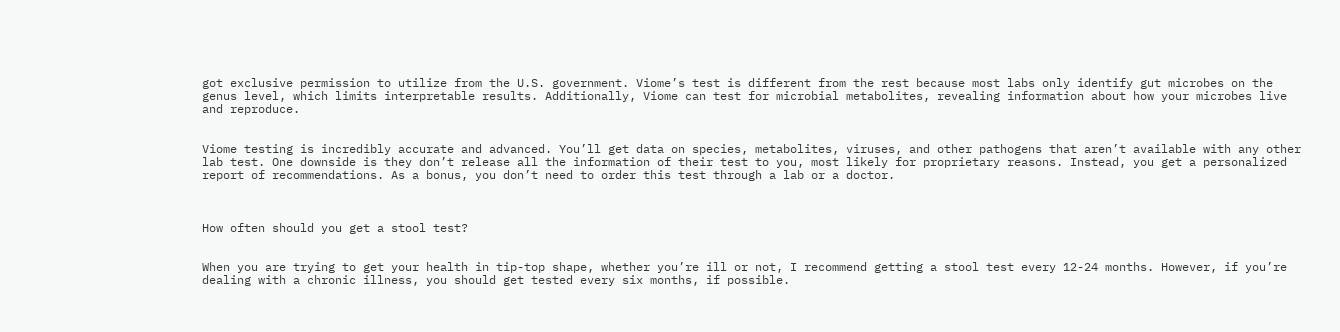got exclusive permission to utilize from the U.S. government. Viome’s test is different from the rest because most labs only identify gut microbes on the genus level, which limits interpretable results. Additionally, Viome can test for microbial metabolites, revealing information about how your microbes live and reproduce.


Viome testing is incredibly accurate and advanced. You’ll get data on species, metabolites, viruses, and other pathogens that aren’t available with any other lab test. One downside is they don’t release all the information of their test to you, most likely for proprietary reasons. Instead, you get a personalized report of recommendations. As a bonus, you don’t need to order this test through a lab or a doctor.



How often should you get a stool test?


When you are trying to get your health in tip-top shape, whether you’re ill or not, I recommend getting a stool test every 12-24 months. However, if you’re dealing with a chronic illness, you should get tested every six months, if possible.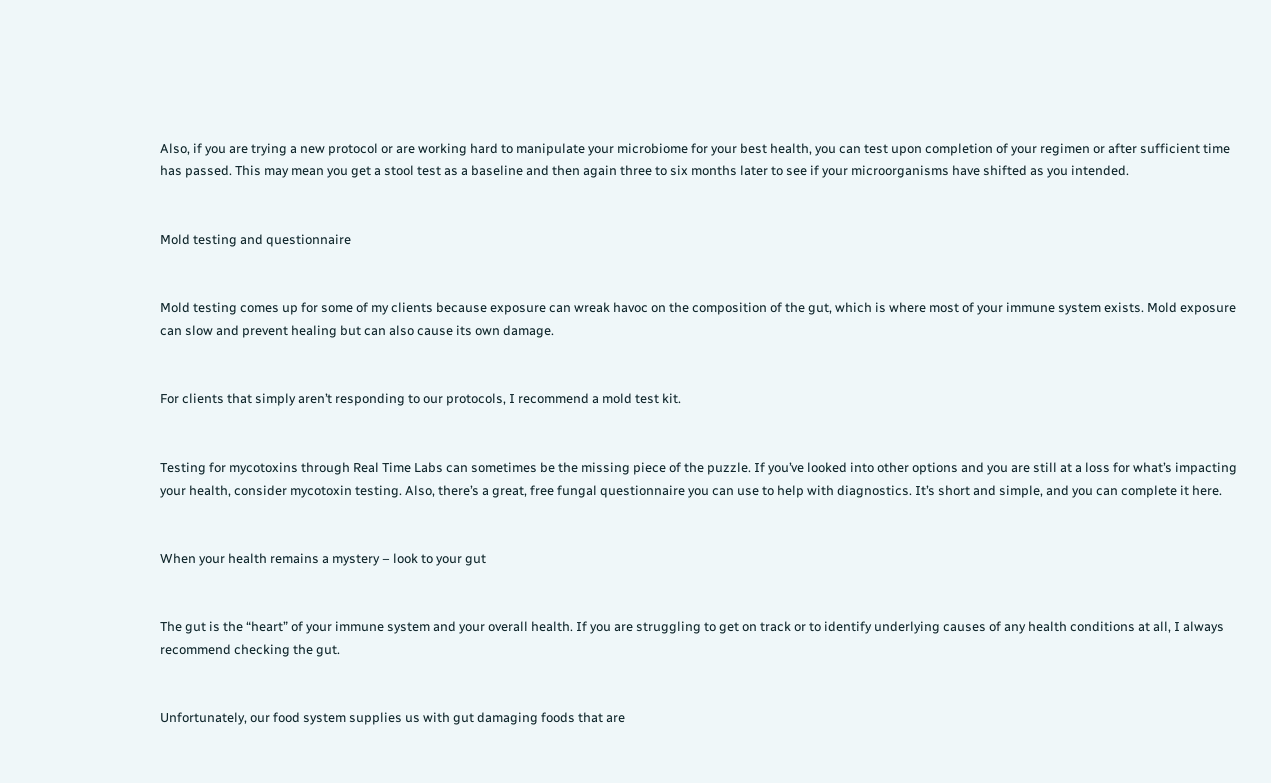Also, if you are trying a new protocol or are working hard to manipulate your microbiome for your best health, you can test upon completion of your regimen or after sufficient time has passed. This may mean you get a stool test as a baseline and then again three to six months later to see if your microorganisms have shifted as you intended.


Mold testing and questionnaire


Mold testing comes up for some of my clients because exposure can wreak havoc on the composition of the gut, which is where most of your immune system exists. Mold exposure can slow and prevent healing but can also cause its own damage.


For clients that simply aren’t responding to our protocols, I recommend a mold test kit.


Testing for mycotoxins through Real Time Labs can sometimes be the missing piece of the puzzle. If you’ve looked into other options and you are still at a loss for what’s impacting your health, consider mycotoxin testing. Also, there’s a great, free fungal questionnaire you can use to help with diagnostics. It’s short and simple, and you can complete it here.


When your health remains a mystery – look to your gut


The gut is the “heart” of your immune system and your overall health. If you are struggling to get on track or to identify underlying causes of any health conditions at all, I always recommend checking the gut.


Unfortunately, our food system supplies us with gut damaging foods that are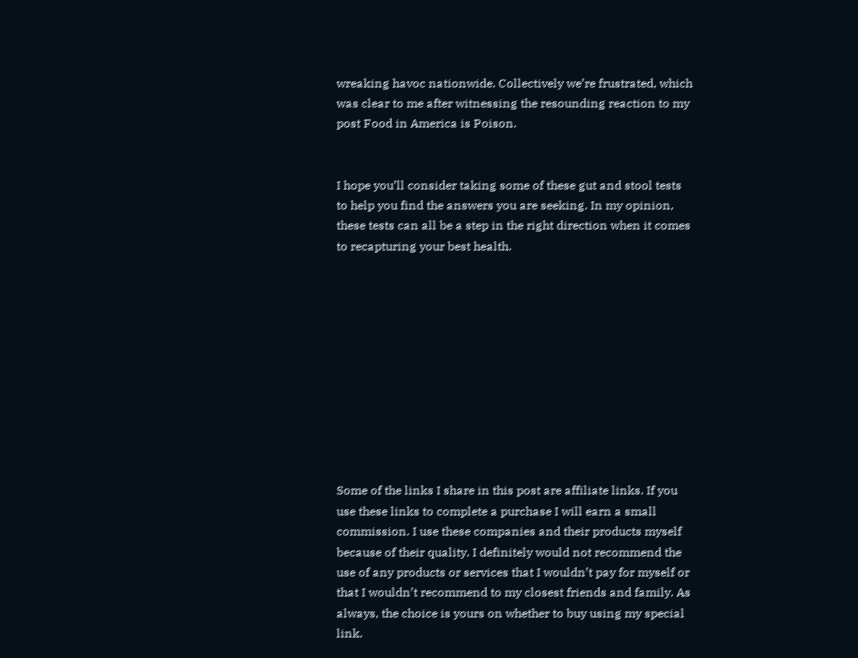wreaking havoc nationwide. Collectively we’re frustrated, which was clear to me after witnessing the resounding reaction to my post Food in America is Poison.


I hope you’ll consider taking some of these gut and stool tests to help you find the answers you are seeking. In my opinion, these tests can all be a step in the right direction when it comes to recapturing your best health.











Some of the links I share in this post are affiliate links. If you use these links to complete a purchase I will earn a small commission. I use these companies and their products myself because of their quality. I definitely would not recommend the use of any products or services that I wouldn’t pay for myself or that I wouldn’t recommend to my closest friends and family. As always, the choice is yours on whether to buy using my special link.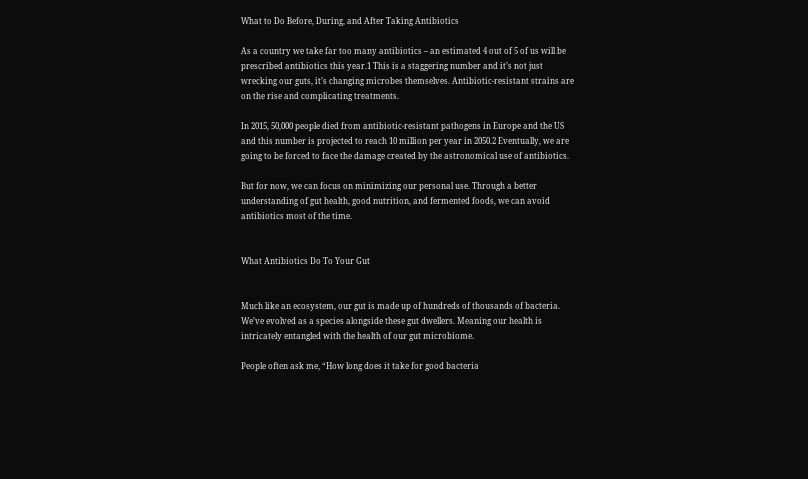What to Do Before, During, and After Taking Antibiotics

As a country we take far too many antibiotics – an estimated 4 out of 5 of us will be prescribed antibiotics this year.1 This is a staggering number and it’s not just wrecking our guts, it’s changing microbes themselves. Antibiotic-resistant strains are on the rise and complicating treatments.

In 2015, 50,000 people died from antibiotic-resistant pathogens in Europe and the US and this number is projected to reach 10 million per year in 2050.2 Eventually, we are going to be forced to face the damage created by the astronomical use of antibiotics.

But for now, we can focus on minimizing our personal use. Through a better understanding of gut health, good nutrition, and fermented foods, we can avoid antibiotics most of the time.


What Antibiotics Do To Your Gut


Much like an ecosystem, our gut is made up of hundreds of thousands of bacteria. We’ve evolved as a species alongside these gut dwellers. Meaning our health is intricately entangled with the health of our gut microbiome.

People often ask me, “How long does it take for good bacteria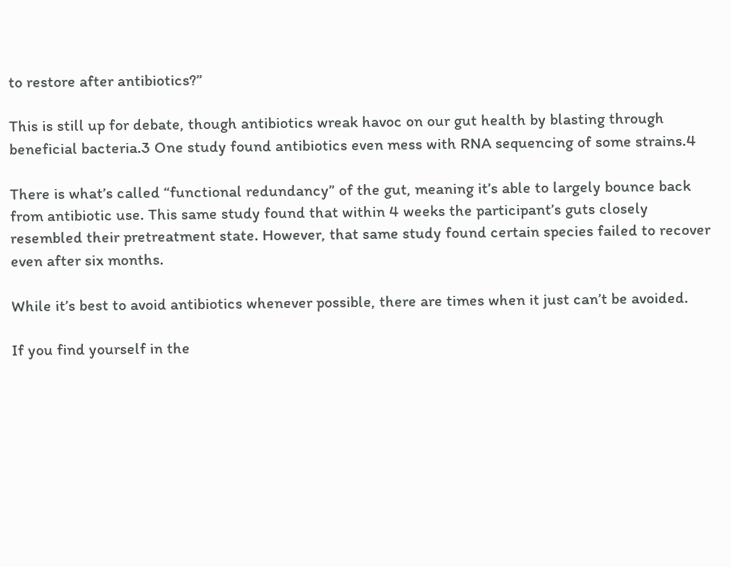to restore after antibiotics?”

This is still up for debate, though antibiotics wreak havoc on our gut health by blasting through beneficial bacteria.3 One study found antibiotics even mess with RNA sequencing of some strains.4

There is what’s called “functional redundancy” of the gut, meaning it’s able to largely bounce back from antibiotic use. This same study found that within 4 weeks the participant’s guts closely resembled their pretreatment state. However, that same study found certain species failed to recover even after six months.

While it’s best to avoid antibiotics whenever possible, there are times when it just can’t be avoided.

If you find yourself in the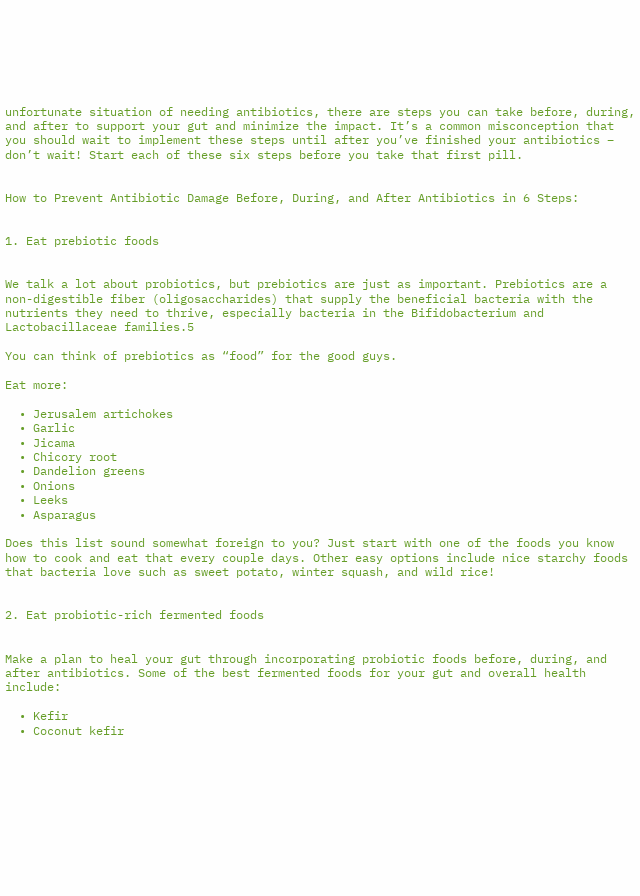unfortunate situation of needing antibiotics, there are steps you can take before, during, and after to support your gut and minimize the impact. It’s a common misconception that you should wait to implement these steps until after you’ve finished your antibiotics – don’t wait! Start each of these six steps before you take that first pill.


How to Prevent Antibiotic Damage Before, During, and After Antibiotics in 6 Steps:


1. Eat prebiotic foods


We talk a lot about probiotics, but prebiotics are just as important. Prebiotics are a non-digestible fiber (oligosaccharides) that supply the beneficial bacteria with the nutrients they need to thrive, especially bacteria in the Bifidobacterium and Lactobacillaceae families.5

You can think of prebiotics as “food” for the good guys.

Eat more:

  • Jerusalem artichokes
  • Garlic
  • Jicama
  • Chicory root
  • Dandelion greens
  • Onions
  • Leeks
  • Asparagus

Does this list sound somewhat foreign to you? Just start with one of the foods you know how to cook and eat that every couple days. Other easy options include nice starchy foods that bacteria love such as sweet potato, winter squash, and wild rice!


2. Eat probiotic-rich fermented foods


Make a plan to heal your gut through incorporating probiotic foods before, during, and after antibiotics. Some of the best fermented foods for your gut and overall health include:

  • Kefir
  • Coconut kefir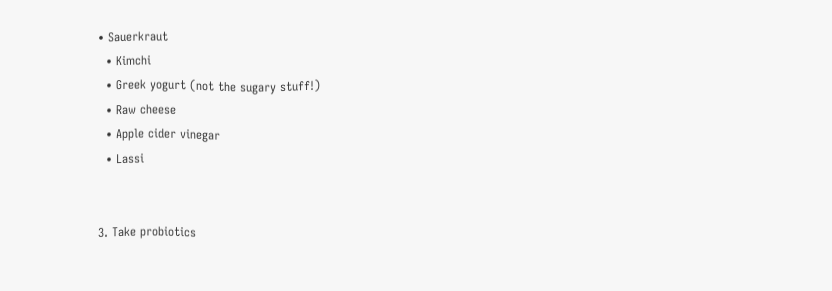• Sauerkraut
  • Kimchi
  • Greek yogurt (not the sugary stuff!)
  • Raw cheese
  • Apple cider vinegar
  • Lassi


3. Take probiotics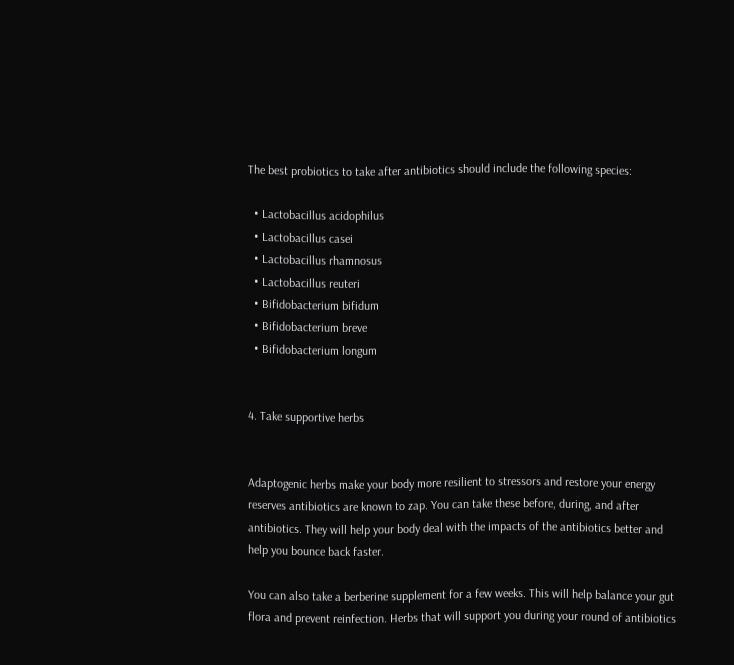The best probiotics to take after antibiotics should include the following species:

  • Lactobacillus acidophilus
  • Lactobacillus casei
  • Lactobacillus rhamnosus
  • Lactobacillus reuteri
  • Bifidobacterium bifidum
  • Bifidobacterium breve
  • Bifidobacterium longum


4. Take supportive herbs


Adaptogenic herbs make your body more resilient to stressors and restore your energy reserves antibiotics are known to zap. You can take these before, during, and after antibiotics. They will help your body deal with the impacts of the antibiotics better and help you bounce back faster.

You can also take a berberine supplement for a few weeks. This will help balance your gut flora and prevent reinfection. Herbs that will support you during your round of antibiotics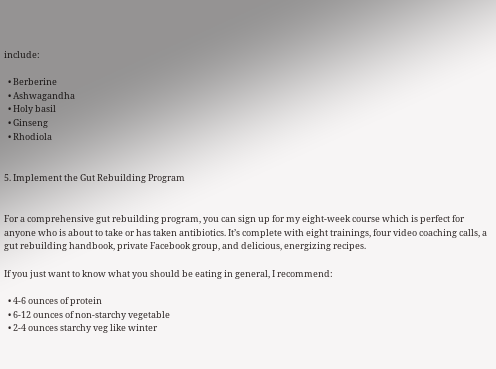include:

  • Berberine
  • Ashwagandha
  • Holy basil
  • Ginseng
  • Rhodiola


5. Implement the Gut Rebuilding Program


For a comprehensive gut rebuilding program, you can sign up for my eight-week course which is perfect for anyone who is about to take or has taken antibiotics. It’s complete with eight trainings, four video coaching calls, a gut rebuilding handbook, private Facebook group, and delicious, energizing recipes.

If you just want to know what you should be eating in general, I recommend:

  • 4-6 ounces of protein
  • 6-12 ounces of non-starchy vegetable
  • 2-4 ounces starchy veg like winter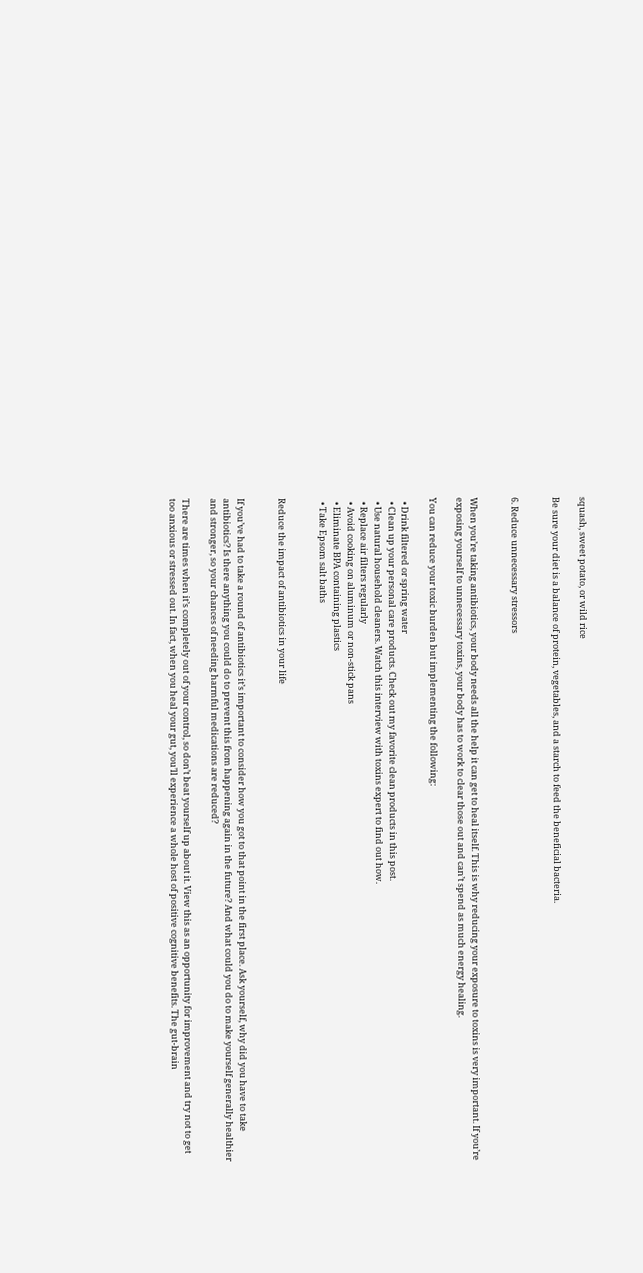squash, sweet potato, or wild rice

Be sure your diet is a balance of protein, vegetables, and a starch to feed the beneficial bacteria.


6. Reduce unnecessary stressors


When you’re taking antibiotics, your body needs all the help it can get to heal itself. This is why reducing your exposure to toxins is very important. If you’re exposing yourself to unnecessary toxins, your body has to work to clear those out and can’t spend as much energy healing.

You can reduce your toxic burden but implementing the following:

  • Drink filtered or spring water
  • Clean up your personal care products. Check out my favorite clean products in this post.
  • Use natural household cleaners. Watch this interview with toxins expert to find out how.
  • Replace air filters regularly
  • Avoid cooking on aluminum or non-stick pans
  • Eliminate BPA containing plastics
  • Take Epsom salt baths


Reduce the impact of antibiotics in your life


If you’ve had to take a round of antibiotics it’s important to consider how you got to that point in the first place. Ask yourself, why did you have to take antibiotics? Is there anything you could do to prevent this from happening again in the future? And what could you do to make yourself generally healthier and stronger, so your chances of needing harmful medications are reduced?

There are times when it’s completely out of your control, so don’t beat yourself up about it. View this as an opportunity for improvement and try not to get too anxious or stressed out. In fact, when you heal your gut, you’ll experience a whole host of positive cognitive benefits. The gut-brain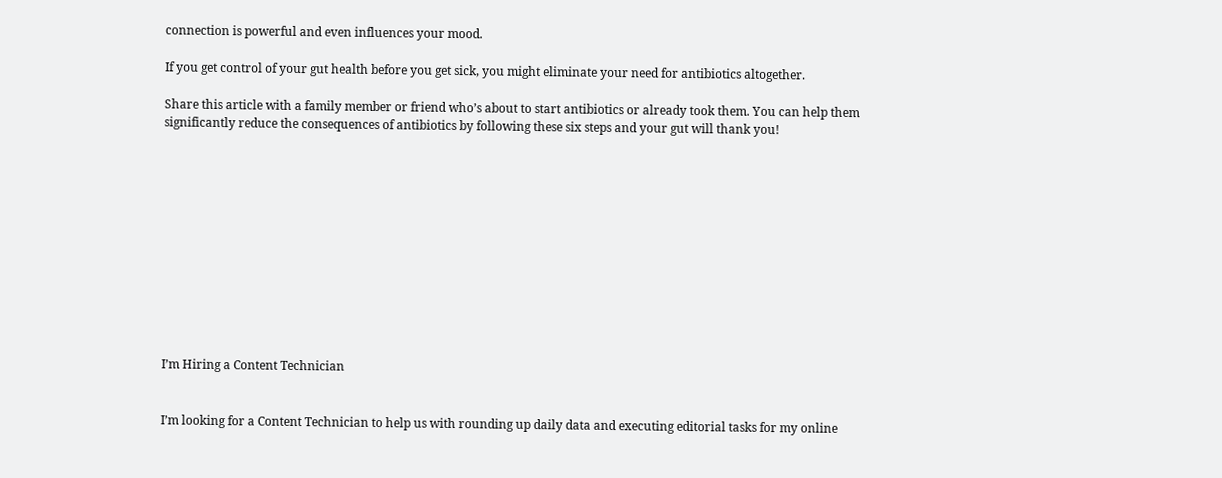connection is powerful and even influences your mood.

If you get control of your gut health before you get sick, you might eliminate your need for antibiotics altogether.

Share this article with a family member or friend who’s about to start antibiotics or already took them. You can help them significantly reduce the consequences of antibiotics by following these six steps and your gut will thank you!












I’m Hiring a Content Technician


I’m looking for a Content Technician to help us with rounding up daily data and executing editorial tasks for my online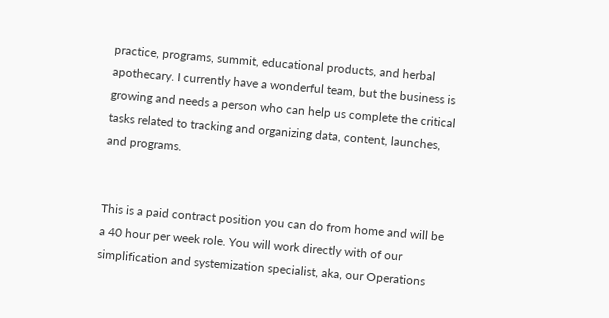practice, programs, summit, educational products, and herbal apothecary. I currently have a wonderful team, but the business is growing and needs a person who can help us complete the critical tasks related to tracking and organizing data, content, launches, and programs.


This is a paid contract position you can do from home and will be a 40 hour per week role. You will work directly with of our simplification and systemization specialist, aka, our Operations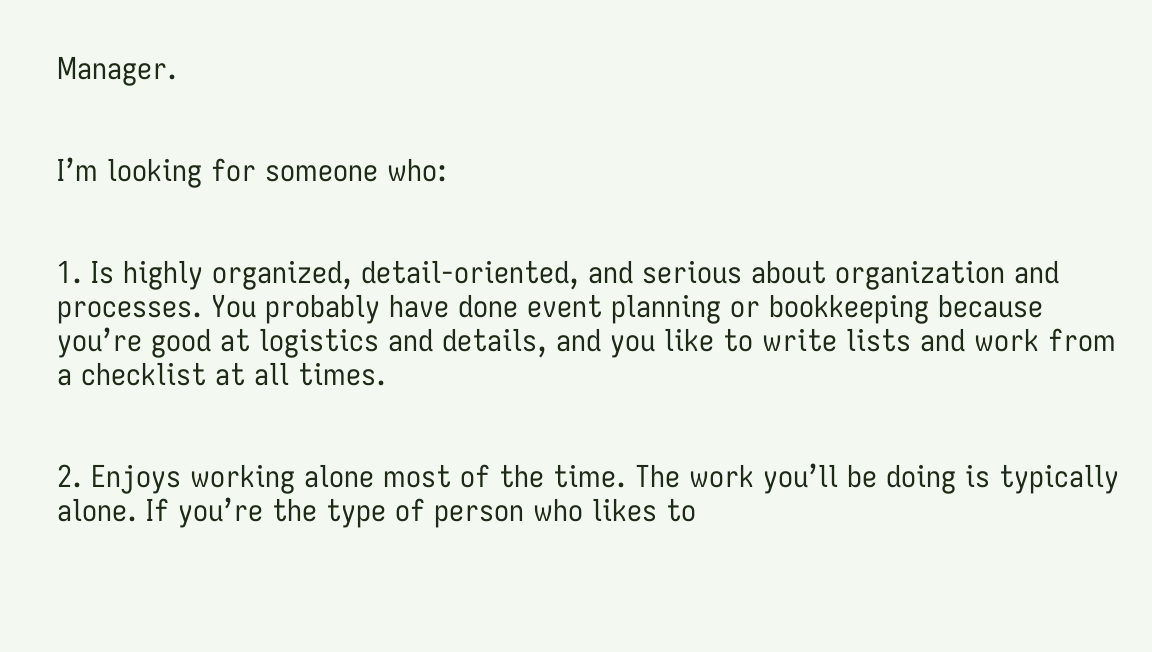Manager.


I’m looking for someone who:


1. Is highly organized, detail-oriented, and serious about organization and processes. You probably have done event planning or bookkeeping because you’re good at logistics and details, and you like to write lists and work from a checklist at all times.


2. Enjoys working alone most of the time. The work you’ll be doing is typically alone. If you’re the type of person who likes to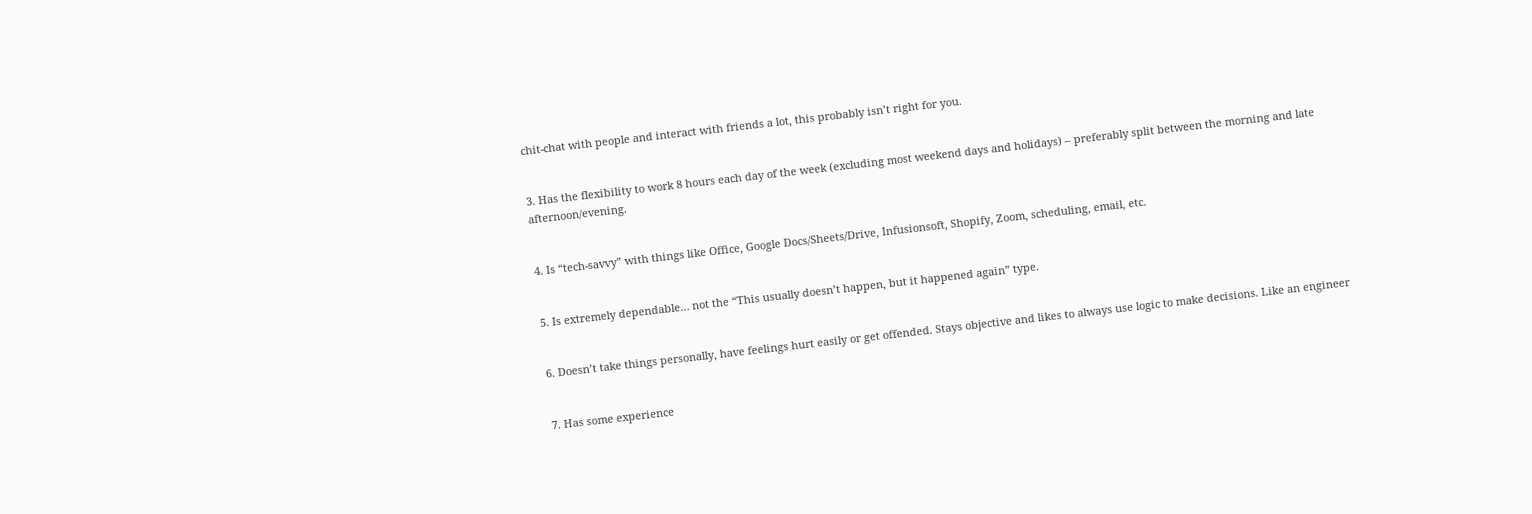chit-chat with people and interact with friends a lot, this probably isn’t right for you.


3. Has the flexibility to work 8 hours each day of the week (excluding most weekend days and holidays) – preferably split between the morning and late afternoon/evening.


4. Is “tech-savvy” with things like Office, Google Docs/Sheets/Drive, Infusionsoft, Shopify, Zoom, scheduling, email, etc.


5. Is extremely dependable… not the “This usually doesn’t happen, but it happened again” type.


6. Doesn’t take things personally, have feelings hurt easily or get offended. Stays objective and likes to always use logic to make decisions. Like an engineer


7. Has some experience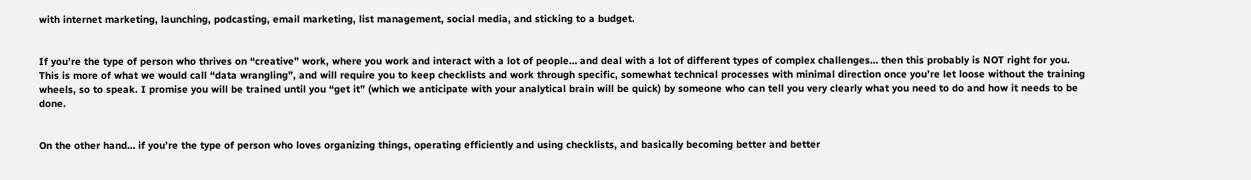with internet marketing, launching, podcasting, email marketing, list management, social media, and sticking to a budget.


If you’re the type of person who thrives on “creative” work, where you work and interact with a lot of people… and deal with a lot of different types of complex challenges… then this probably is NOT right for you. This is more of what we would call “data wrangling”, and will require you to keep checklists and work through specific, somewhat technical processes with minimal direction once you’re let loose without the training wheels, so to speak. I promise you will be trained until you “get it” (which we anticipate with your analytical brain will be quick) by someone who can tell you very clearly what you need to do and how it needs to be done.


On the other hand… if you’re the type of person who loves organizing things, operating efficiently and using checklists, and basically becoming better and better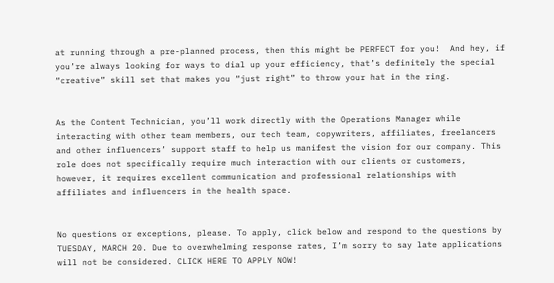at running through a pre-planned process, then this might be PERFECT for you!  And hey, if you’re always looking for ways to dial up your efficiency, that’s definitely the special “creative” skill set that makes you “just right” to throw your hat in the ring.


As the Content Technician, you’ll work directly with the Operations Manager while interacting with other team members, our tech team, copywriters, affiliates, freelancers and other influencers’ support staff to help us manifest the vision for our company. This role does not specifically require much interaction with our clients or customers, however, it requires excellent communication and professional relationships with affiliates and influencers in the health space.


No questions or exceptions, please. To apply, click below and respond to the questions by TUESDAY, MARCH 20. Due to overwhelming response rates, I’m sorry to say late applications will not be considered. CLICK HERE TO APPLY NOW!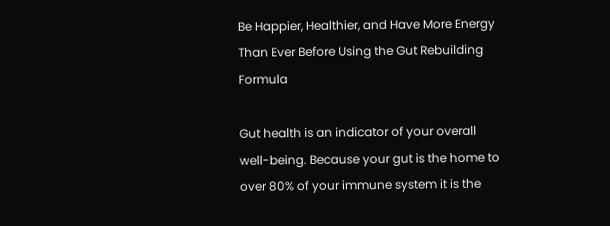Be Happier, Healthier, and Have More Energy Than Ever Before Using the Gut Rebuilding Formula

Gut health is an indicator of your overall well-being. Because your gut is the home to over 80% of your immune system it is the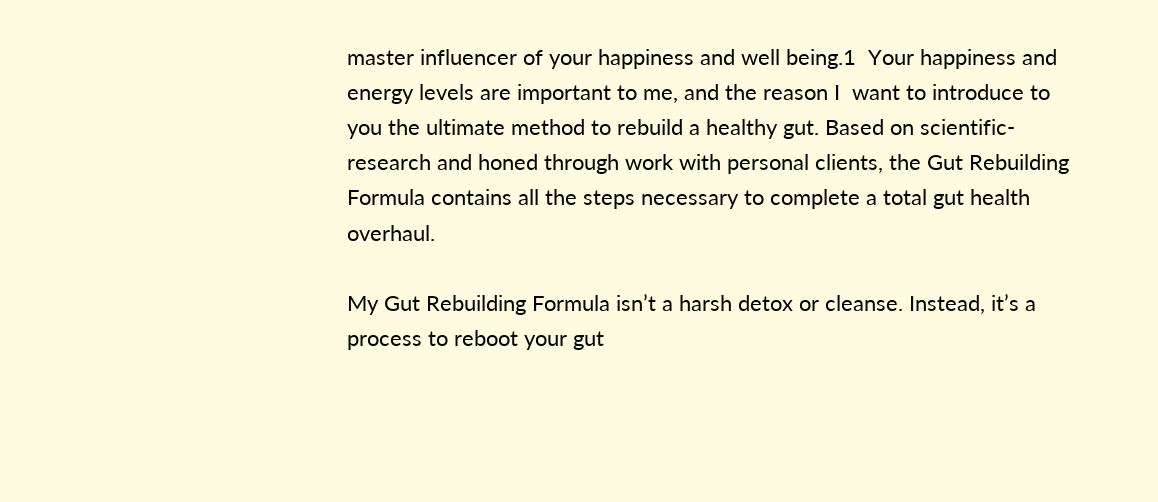master influencer of your happiness and well being.1  Your happiness and energy levels are important to me, and the reason I  want to introduce to you the ultimate method to rebuild a healthy gut. Based on scientific-research and honed through work with personal clients, the Gut Rebuilding Formula contains all the steps necessary to complete a total gut health overhaul.

My Gut Rebuilding Formula isn’t a harsh detox or cleanse. Instead, it’s a process to reboot your gut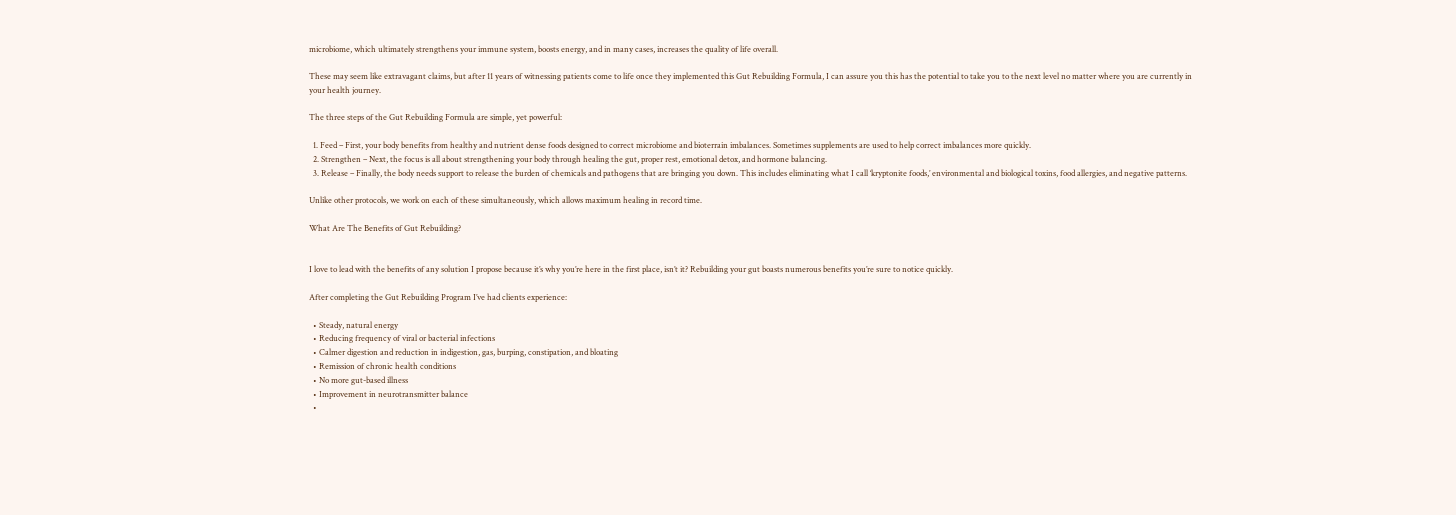microbiome, which ultimately strengthens your immune system, boosts energy, and in many cases, increases the quality of life overall.

These may seem like extravagant claims, but after 11 years of witnessing patients come to life once they implemented this Gut Rebuilding Formula, I can assure you this has the potential to take you to the next level no matter where you are currently in your health journey.

The three steps of the Gut Rebuilding Formula are simple, yet powerful:

  1. Feed – First, your body benefits from healthy and nutrient dense foods designed to correct microbiome and bioterrain imbalances. Sometimes supplements are used to help correct imbalances more quickly.
  2. Strengthen – Next, the focus is all about strengthening your body through healing the gut, proper rest, emotional detox, and hormone balancing.
  3. Release – Finally, the body needs support to release the burden of chemicals and pathogens that are bringing you down. This includes eliminating what I call ‘kryptonite foods,’ environmental and biological toxins, food allergies, and negative patterns.

Unlike other protocols, we work on each of these simultaneously, which allows maximum healing in record time.

What Are The Benefits of Gut Rebuilding?


I love to lead with the benefits of any solution I propose because it’s why you’re here in the first place, isn’t it? Rebuilding your gut boasts numerous benefits you’re sure to notice quickly.

After completing the Gut Rebuilding Program I’ve had clients experience:

  • Steady, natural energy
  • Reducing frequency of viral or bacterial infections
  • Calmer digestion and reduction in indigestion, gas, burping, constipation, and bloating
  • Remission of chronic health conditions
  • No more gut-based illness
  • Improvement in neurotransmitter balance
  •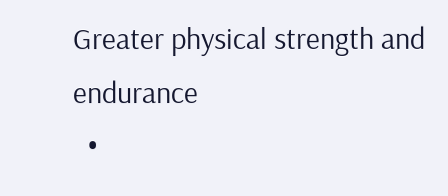Greater physical strength and endurance
  •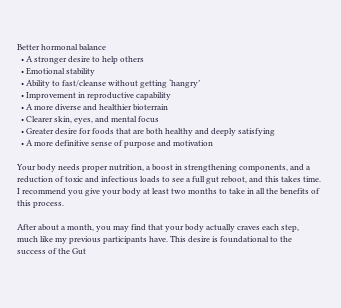Better hormonal balance
  • A stronger desire to help others
  • Emotional stability
  • Ability to fast/cleanse without getting ‘hangry’
  • Improvement in reproductive capability
  • A more diverse and healthier bioterrain
  • Clearer skin, eyes, and mental focus
  • Greater desire for foods that are both healthy and deeply satisfying
  • A more definitive sense of purpose and motivation

Your body needs proper nutrition, a boost in strengthening components, and a reduction of toxic and infectious loads to see a full gut reboot, and this takes time. I recommend you give your body at least two months to take in all the benefits of this process.

After about a month, you may find that your body actually craves each step, much like my previous participants have. This desire is foundational to the success of the Gut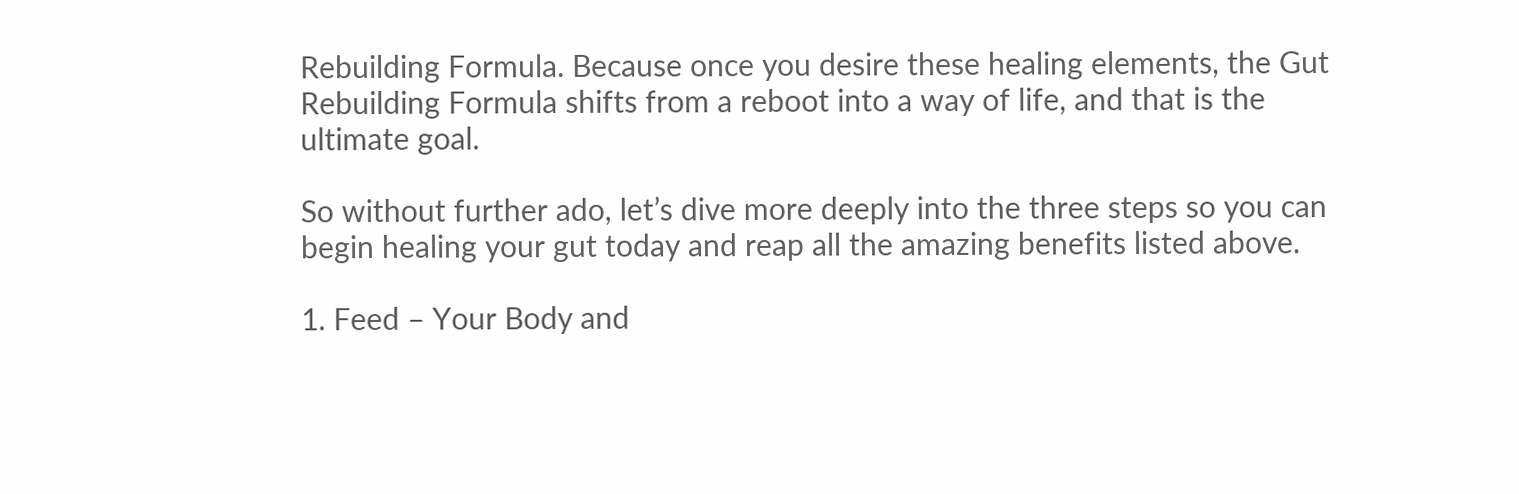Rebuilding Formula. Because once you desire these healing elements, the Gut Rebuilding Formula shifts from a reboot into a way of life, and that is the ultimate goal.

So without further ado, let’s dive more deeply into the three steps so you can begin healing your gut today and reap all the amazing benefits listed above.

1. Feed – Your Body and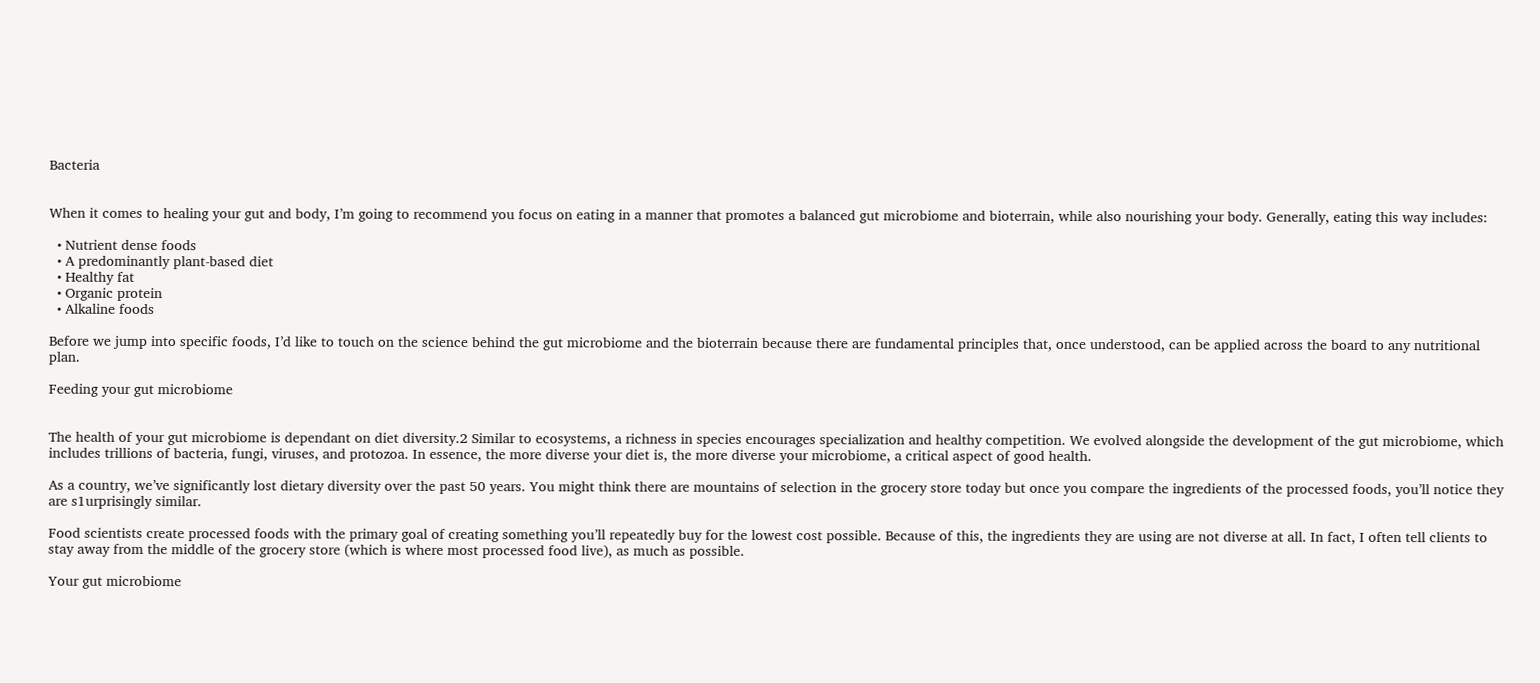Bacteria


When it comes to healing your gut and body, I’m going to recommend you focus on eating in a manner that promotes a balanced gut microbiome and bioterrain, while also nourishing your body. Generally, eating this way includes:

  • Nutrient dense foods
  • A predominantly plant-based diet
  • Healthy fat
  • Organic protein
  • Alkaline foods

Before we jump into specific foods, I’d like to touch on the science behind the gut microbiome and the bioterrain because there are fundamental principles that, once understood, can be applied across the board to any nutritional plan.

Feeding your gut microbiome


The health of your gut microbiome is dependant on diet diversity.2 Similar to ecosystems, a richness in species encourages specialization and healthy competition. We evolved alongside the development of the gut microbiome, which includes trillions of bacteria, fungi, viruses, and protozoa. In essence, the more diverse your diet is, the more diverse your microbiome, a critical aspect of good health.

As a country, we’ve significantly lost dietary diversity over the past 50 years. You might think there are mountains of selection in the grocery store today but once you compare the ingredients of the processed foods, you’ll notice they are s1urprisingly similar.

Food scientists create processed foods with the primary goal of creating something you’ll repeatedly buy for the lowest cost possible. Because of this, the ingredients they are using are not diverse at all. In fact, I often tell clients to stay away from the middle of the grocery store (which is where most processed food live), as much as possible.

Your gut microbiome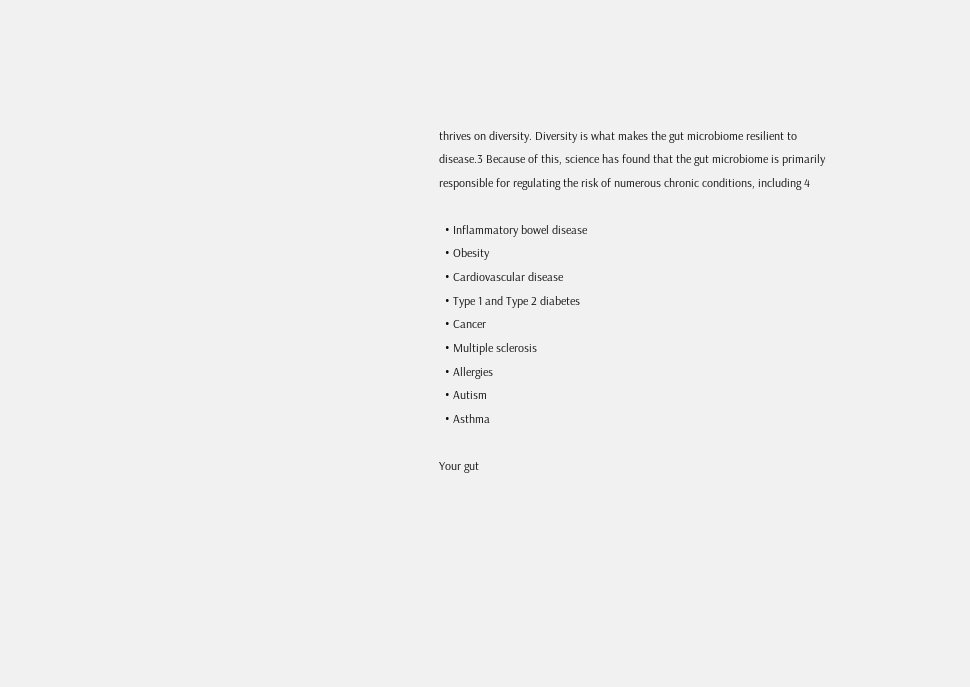thrives on diversity. Diversity is what makes the gut microbiome resilient to disease.3 Because of this, science has found that the gut microbiome is primarily responsible for regulating the risk of numerous chronic conditions, including 4

  • Inflammatory bowel disease
  • Obesity
  • Cardiovascular disease
  • Type 1 and Type 2 diabetes
  • Cancer
  • Multiple sclerosis
  • Allergies
  • Autism
  • Asthma

Your gut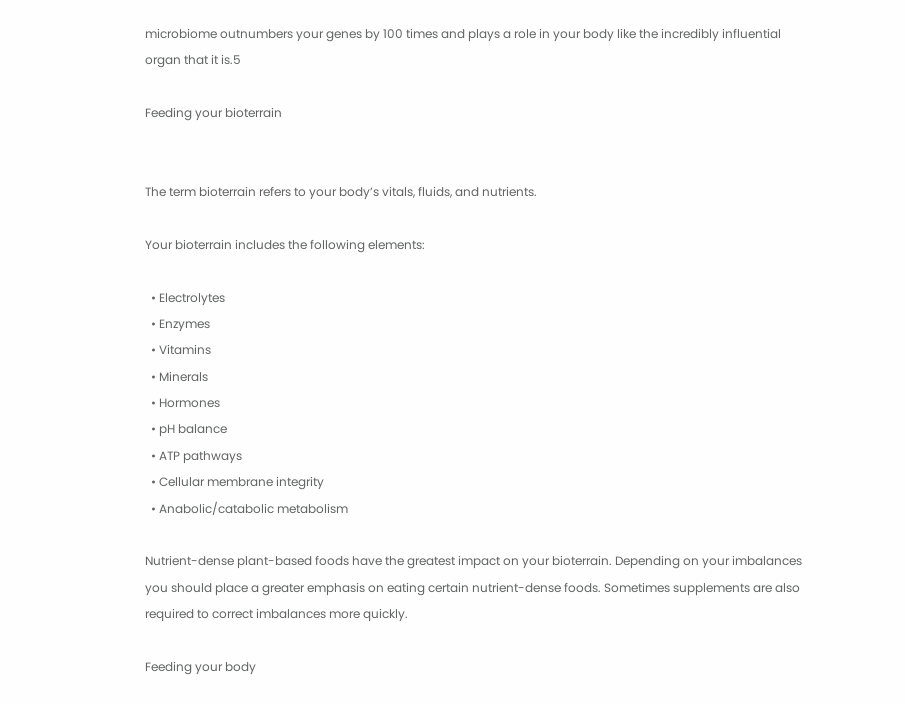microbiome outnumbers your genes by 100 times and plays a role in your body like the incredibly influential organ that it is.5

Feeding your bioterrain


The term bioterrain refers to your body’s vitals, fluids, and nutrients.

Your bioterrain includes the following elements:

  • Electrolytes
  • Enzymes
  • Vitamins
  • Minerals
  • Hormones
  • pH balance
  • ATP pathways
  • Cellular membrane integrity
  • Anabolic/catabolic metabolism

Nutrient-dense plant-based foods have the greatest impact on your bioterrain. Depending on your imbalances you should place a greater emphasis on eating certain nutrient-dense foods. Sometimes supplements are also required to correct imbalances more quickly.

Feeding your body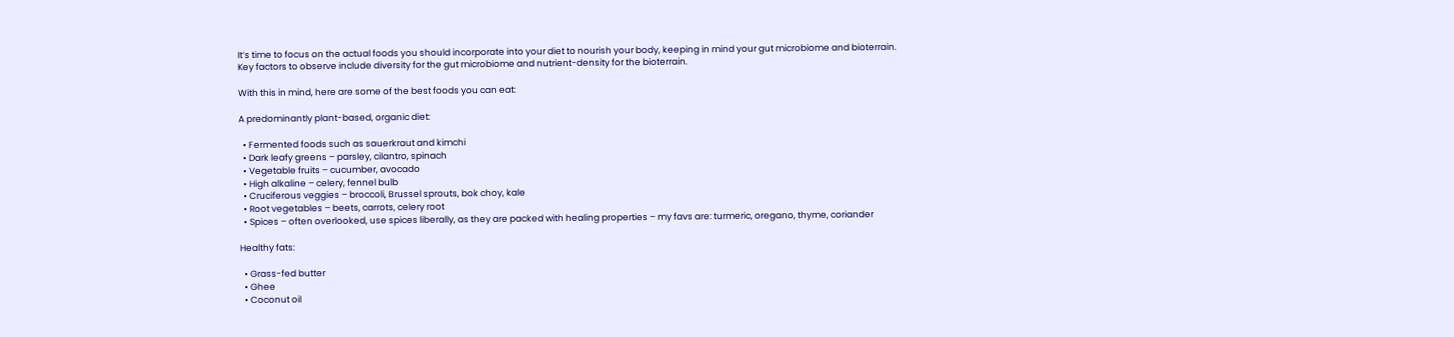It’s time to focus on the actual foods you should incorporate into your diet to nourish your body, keeping in mind your gut microbiome and bioterrain. Key factors to observe include diversity for the gut microbiome and nutrient-density for the bioterrain.

With this in mind, here are some of the best foods you can eat:

A predominantly plant-based, organic diet:

  • Fermented foods such as sauerkraut and kimchi
  • Dark leafy greens – parsley, cilantro, spinach
  • Vegetable fruits – cucumber, avocado
  • High alkaline – celery, fennel bulb
  • Cruciferous veggies – broccoli, Brussel sprouts, bok choy, kale
  • Root vegetables – beets, carrots, celery root
  • Spices – often overlooked, use spices liberally, as they are packed with healing properties – my favs are: turmeric, oregano, thyme, coriander

Healthy fats:

  • Grass-fed butter
  • Ghee
  • Coconut oil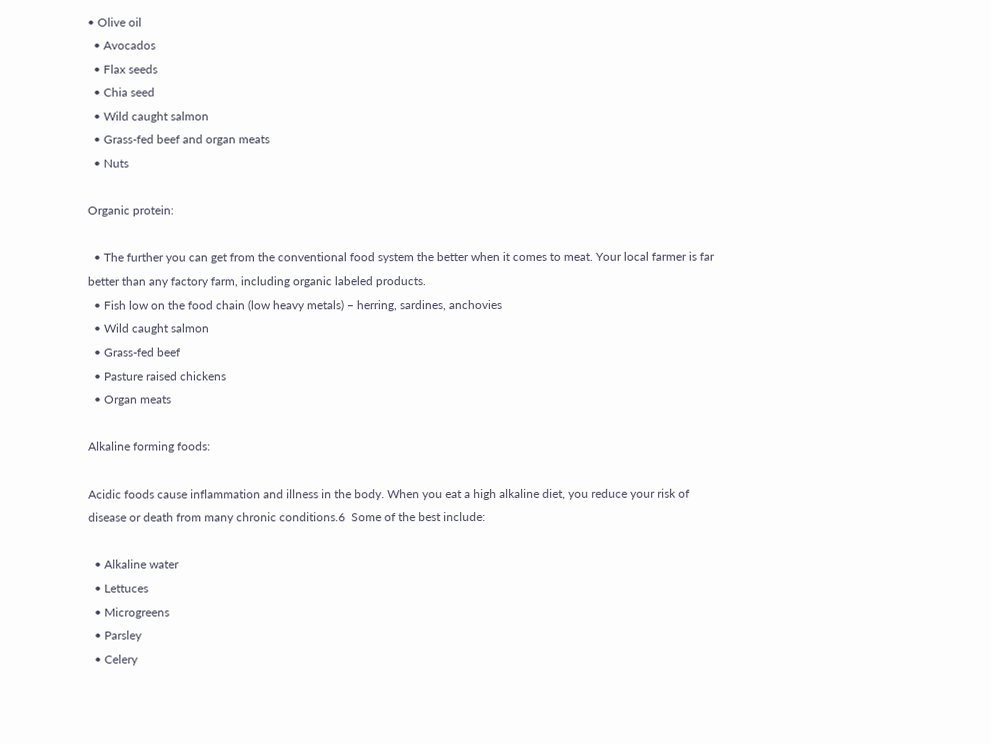• Olive oil
  • Avocados
  • Flax seeds
  • Chia seed
  • Wild caught salmon
  • Grass-fed beef and organ meats
  • Nuts

Organic protein:

  • The further you can get from the conventional food system the better when it comes to meat. Your local farmer is far better than any factory farm, including organic labeled products.
  • Fish low on the food chain (low heavy metals) – herring, sardines, anchovies
  • Wild caught salmon
  • Grass-fed beef
  • Pasture raised chickens
  • Organ meats

Alkaline forming foods:

Acidic foods cause inflammation and illness in the body. When you eat a high alkaline diet, you reduce your risk of disease or death from many chronic conditions.6  Some of the best include:

  • Alkaline water
  • Lettuces
  • Microgreens
  • Parsley
  • Celery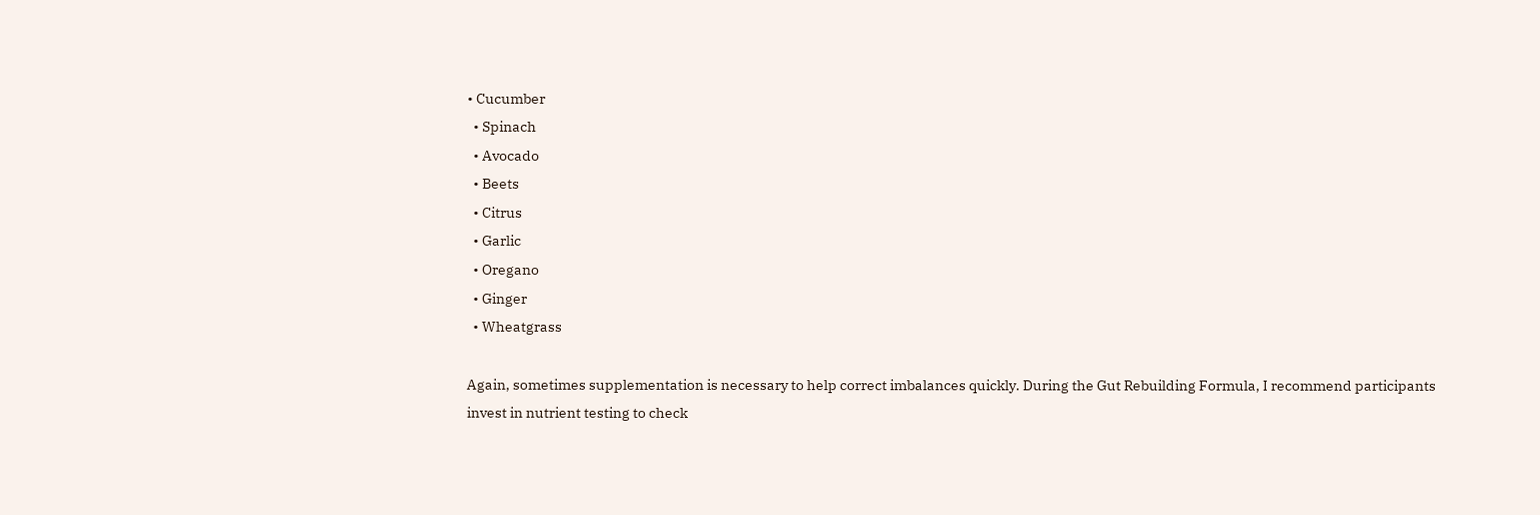• Cucumber
  • Spinach
  • Avocado
  • Beets
  • Citrus
  • Garlic
  • Oregano
  • Ginger
  • Wheatgrass

Again, sometimes supplementation is necessary to help correct imbalances quickly. During the Gut Rebuilding Formula, I recommend participants invest in nutrient testing to check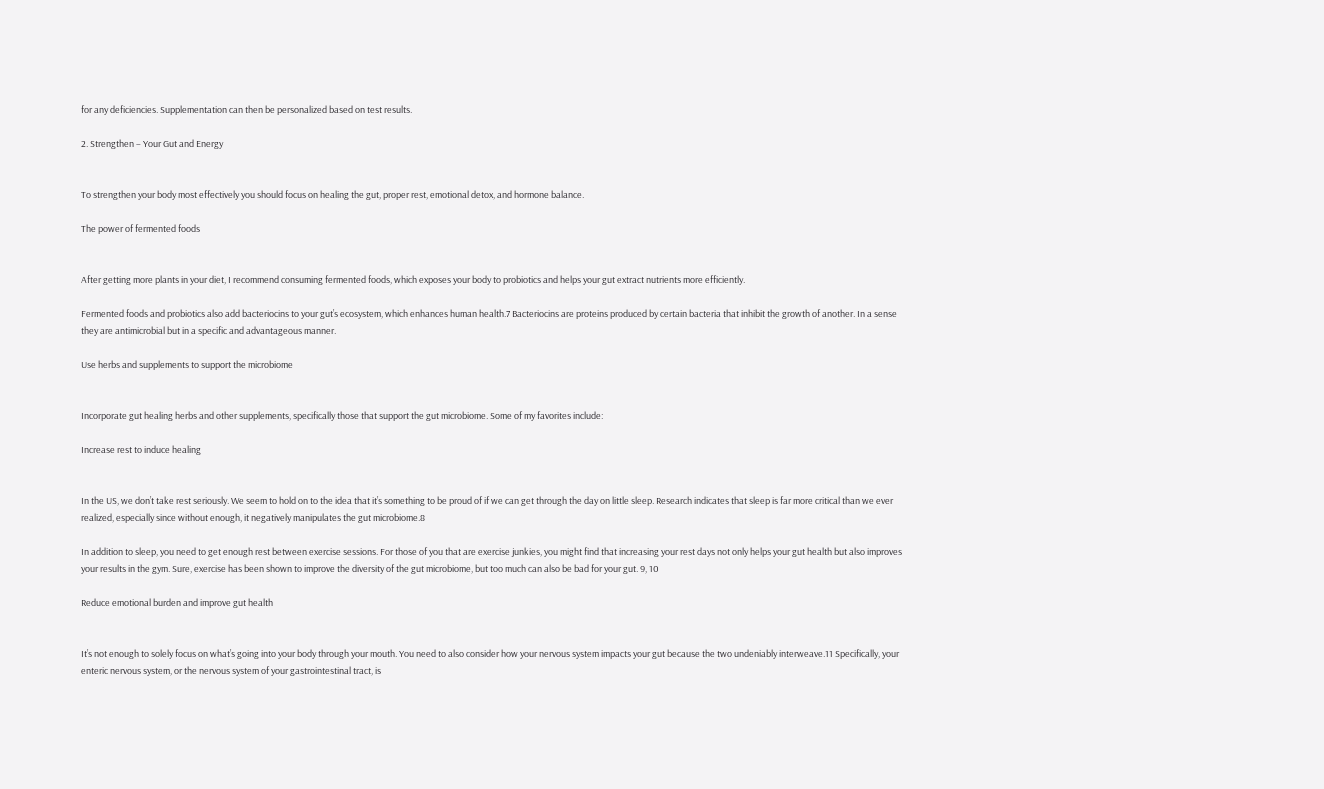for any deficiencies. Supplementation can then be personalized based on test results.

2. Strengthen – Your Gut and Energy


To strengthen your body most effectively you should focus on healing the gut, proper rest, emotional detox, and hormone balance.

The power of fermented foods


After getting more plants in your diet, I recommend consuming fermented foods, which exposes your body to probiotics and helps your gut extract nutrients more efficiently.

Fermented foods and probiotics also add bacteriocins to your gut’s ecosystem, which enhances human health.7 Bacteriocins are proteins produced by certain bacteria that inhibit the growth of another. In a sense they are antimicrobial but in a specific and advantageous manner.

Use herbs and supplements to support the microbiome


Incorporate gut healing herbs and other supplements, specifically those that support the gut microbiome. Some of my favorites include:

Increase rest to induce healing


In the US, we don’t take rest seriously. We seem to hold on to the idea that it’s something to be proud of if we can get through the day on little sleep. Research indicates that sleep is far more critical than we ever realized, especially since without enough, it negatively manipulates the gut microbiome.8

In addition to sleep, you need to get enough rest between exercise sessions. For those of you that are exercise junkies, you might find that increasing your rest days not only helps your gut health but also improves your results in the gym. Sure, exercise has been shown to improve the diversity of the gut microbiome, but too much can also be bad for your gut. 9, 10

Reduce emotional burden and improve gut health


It’s not enough to solely focus on what’s going into your body through your mouth. You need to also consider how your nervous system impacts your gut because the two undeniably interweave.11 Specifically, your enteric nervous system, or the nervous system of your gastrointestinal tract, is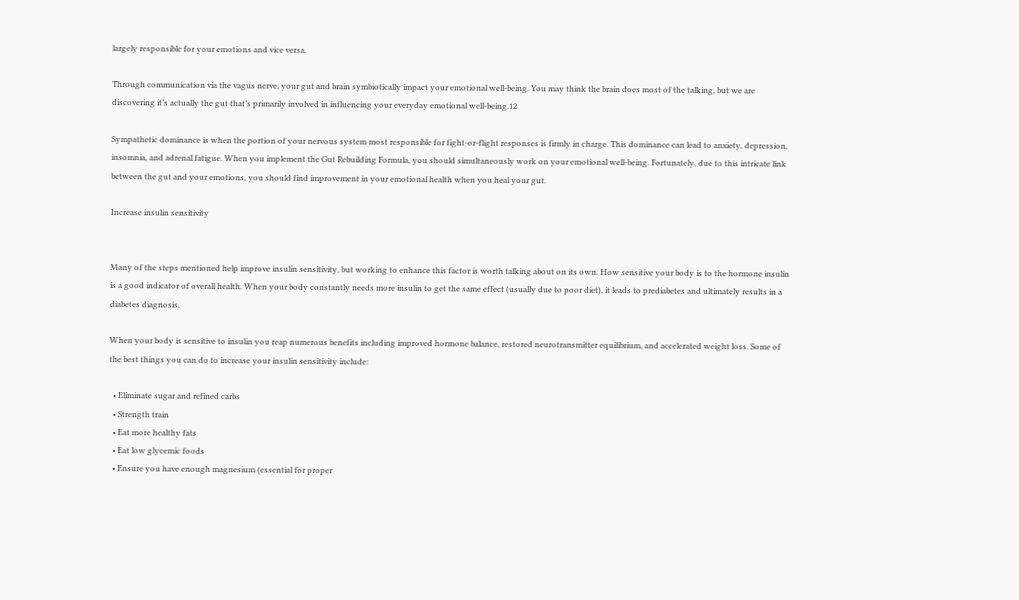largely responsible for your emotions and vice versa.

Through communication via the vagus nerve, your gut and brain symbiotically impact your emotional well-being. You may think the brain does most of the talking, but we are discovering it’s actually the gut that’s primarily involved in influencing your everyday emotional well-being.12

Sympathetic dominance is when the portion of your nervous system most responsible for fight-or-flight responses is firmly in charge. This dominance can lead to anxiety, depression, insomnia, and adrenal fatigue. When you implement the Gut Rebuilding Formula, you should simultaneously work on your emotional well-being. Fortunately, due to this intricate link between the gut and your emotions, you should find improvement in your emotional health when you heal your gut.

Increase insulin sensitivity


Many of the steps mentioned help improve insulin sensitivity, but working to enhance this factor is worth talking about on its own. How sensitive your body is to the hormone insulin is a good indicator of overall health. When your body constantly needs more insulin to get the same effect (usually due to poor diet), it leads to prediabetes and ultimately results in a diabetes diagnosis.

When your body is sensitive to insulin you reap numerous benefits including improved hormone balance, restored neurotransmitter equilibrium, and accelerated weight loss. Some of the best things you can do to increase your insulin sensitivity include:

  • Eliminate sugar and refined carbs
  • Strength train
  • Eat more healthy fats
  • Eat low glycemic foods
  • Ensure you have enough magnesium (essential for proper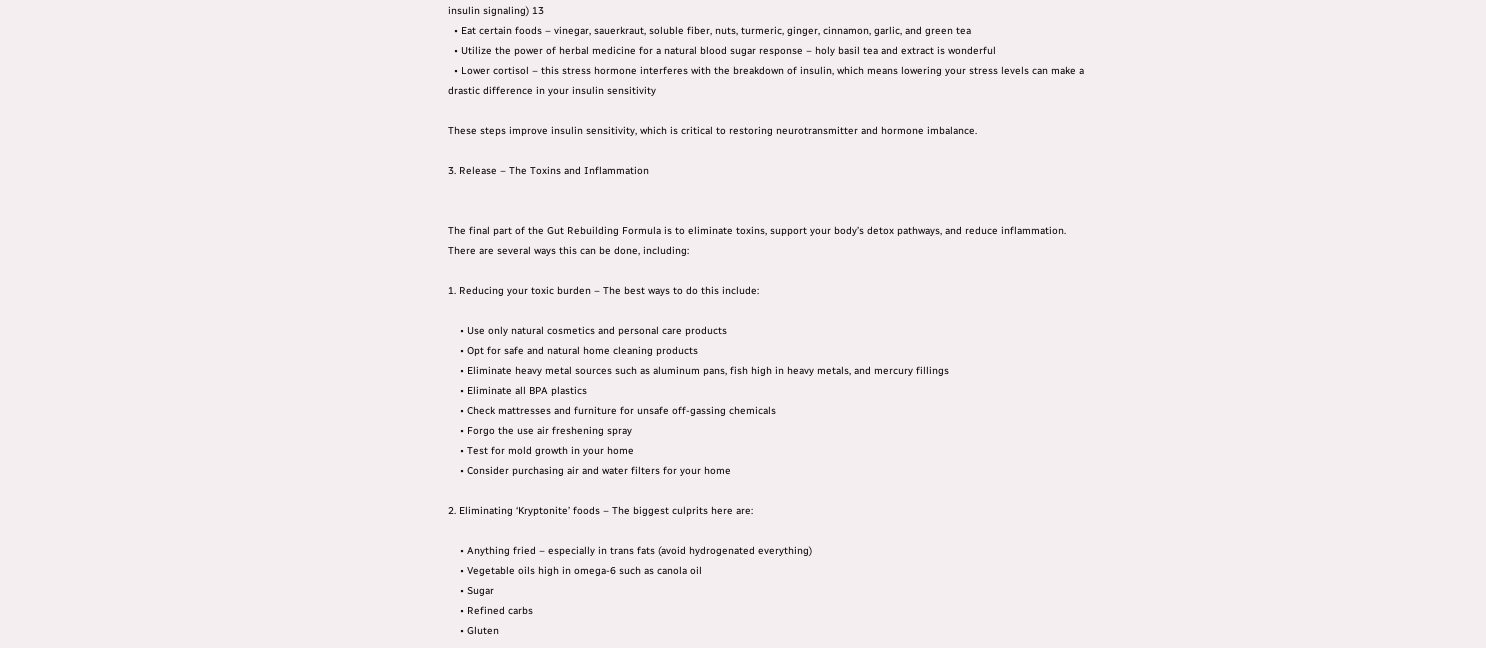insulin signaling) 13
  • Eat certain foods – vinegar, sauerkraut, soluble fiber, nuts, turmeric, ginger, cinnamon, garlic, and green tea
  • Utilize the power of herbal medicine for a natural blood sugar response – holy basil tea and extract is wonderful
  • Lower cortisol – this stress hormone interferes with the breakdown of insulin, which means lowering your stress levels can make a drastic difference in your insulin sensitivity

These steps improve insulin sensitivity, which is critical to restoring neurotransmitter and hormone imbalance.

3. Release – The Toxins and Inflammation


The final part of the Gut Rebuilding Formula is to eliminate toxins, support your body’s detox pathways, and reduce inflammation. There are several ways this can be done, including:

1. Reducing your toxic burden – The best ways to do this include:

    • Use only natural cosmetics and personal care products
    • Opt for safe and natural home cleaning products
    • Eliminate heavy metal sources such as aluminum pans, fish high in heavy metals, and mercury fillings
    • Eliminate all BPA plastics
    • Check mattresses and furniture for unsafe off-gassing chemicals
    • Forgo the use air freshening spray
    • Test for mold growth in your home
    • Consider purchasing air and water filters for your home

2. Eliminating ‘Kryptonite’ foods – The biggest culprits here are:

    • Anything fried – especially in trans fats (avoid hydrogenated everything)
    • Vegetable oils high in omega-6 such as canola oil
    • Sugar
    • Refined carbs
    • Gluten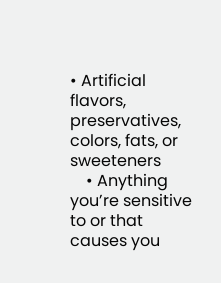• Artificial flavors, preservatives, colors, fats, or sweeteners
    • Anything you’re sensitive to or that causes you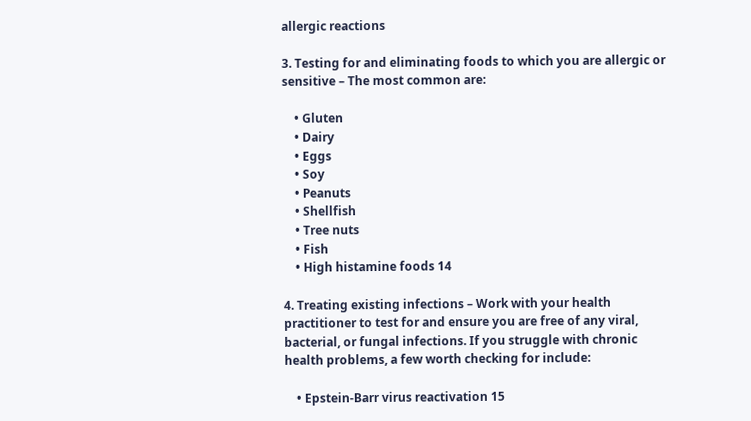allergic reactions

3. Testing for and eliminating foods to which you are allergic or sensitive – The most common are:

    • Gluten
    • Dairy
    • Eggs
    • Soy
    • Peanuts
    • Shellfish
    • Tree nuts
    • Fish
    • High histamine foods 14

4. Treating existing infections – Work with your health practitioner to test for and ensure you are free of any viral, bacterial, or fungal infections. If you struggle with chronic health problems, a few worth checking for include:

    • Epstein-Barr virus reactivation 15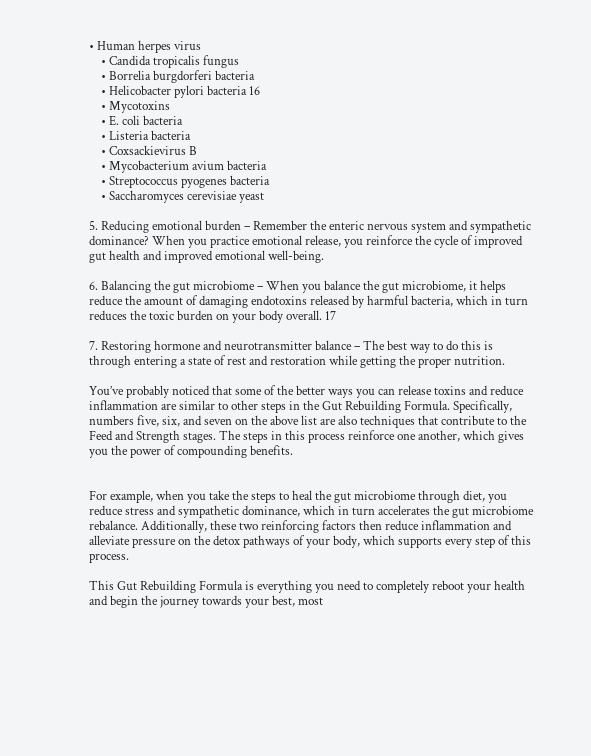• Human herpes virus
    • Candida tropicalis fungus
    • Borrelia burgdorferi bacteria
    • Helicobacter pylori bacteria 16
    • Mycotoxins
    • E. coli bacteria
    • Listeria bacteria
    • Coxsackievirus B
    • Mycobacterium avium bacteria
    • Streptococcus pyogenes bacteria
    • Saccharomyces cerevisiae yeast

5. Reducing emotional burden – Remember the enteric nervous system and sympathetic dominance? When you practice emotional release, you reinforce the cycle of improved gut health and improved emotional well-being.

6. Balancing the gut microbiome – When you balance the gut microbiome, it helps reduce the amount of damaging endotoxins released by harmful bacteria, which in turn reduces the toxic burden on your body overall. 17

7. Restoring hormone and neurotransmitter balance – The best way to do this is through entering a state of rest and restoration while getting the proper nutrition.

You’ve probably noticed that some of the better ways you can release toxins and reduce inflammation are similar to other steps in the Gut Rebuilding Formula. Specifically, numbers five, six, and seven on the above list are also techniques that contribute to the Feed and Strength stages. The steps in this process reinforce one another, which gives you the power of compounding benefits.


For example, when you take the steps to heal the gut microbiome through diet, you reduce stress and sympathetic dominance, which in turn accelerates the gut microbiome rebalance. Additionally, these two reinforcing factors then reduce inflammation and alleviate pressure on the detox pathways of your body, which supports every step of this process.

This Gut Rebuilding Formula is everything you need to completely reboot your health and begin the journey towards your best, most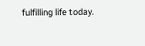fulfilling life today.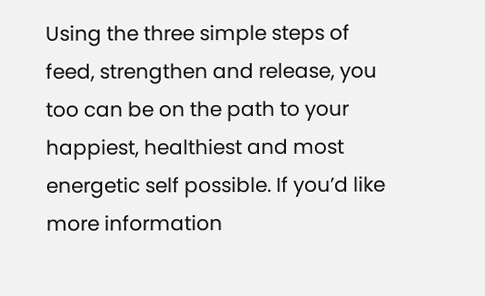Using the three simple steps of feed, strengthen and release, you too can be on the path to your happiest, healthiest and most energetic self possible. If you’d like more information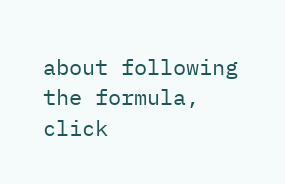about following the formula, click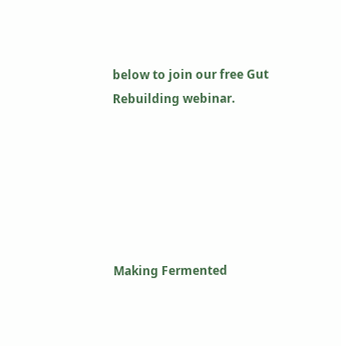below to join our free Gut Rebuilding webinar.






Making Fermented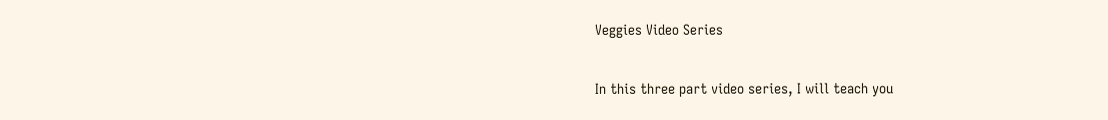Veggies Video Series

In this three part video series, I will teach you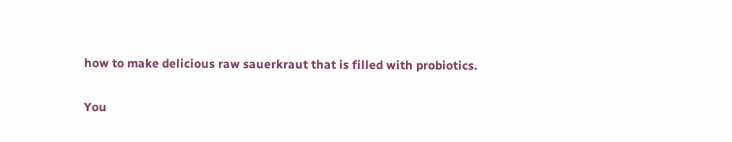how to make delicious raw sauerkraut that is filled with probiotics.

You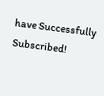have Successfully Subscribed!